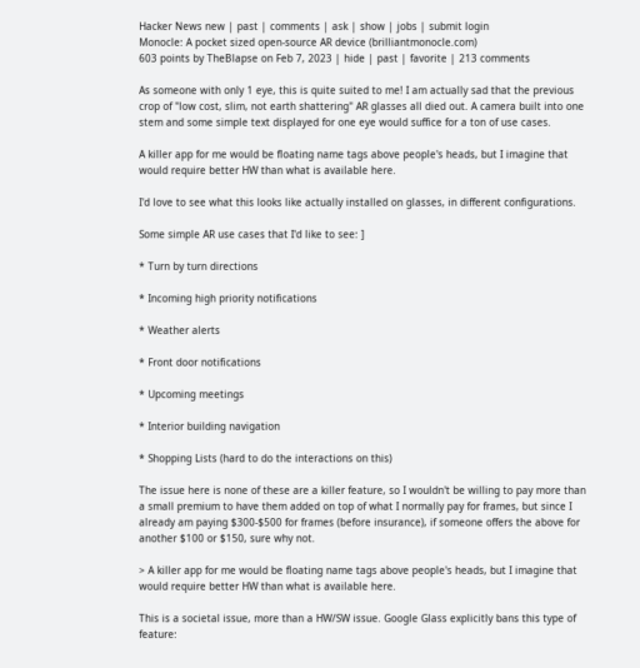Hacker News new | past | comments | ask | show | jobs | submit login
Monocle: A pocket sized open-source AR device (brilliantmonocle.com)
603 points by TheBlapse on Feb 7, 2023 | hide | past | favorite | 213 comments

As someone with only 1 eye, this is quite suited to me! I am actually sad that the previous crop of "low cost, slim, not earth shattering" AR glasses all died out. A camera built into one stem and some simple text displayed for one eye would suffice for a ton of use cases.

A killer app for me would be floating name tags above people's heads, but I imagine that would require better HW than what is available here.

I'd love to see what this looks like actually installed on glasses, in different configurations.

Some simple AR use cases that I'd like to see: ]

* Turn by turn directions

* Incoming high priority notifications

* Weather alerts

* Front door notifications

* Upcoming meetings

* Interior building navigation

* Shopping Lists (hard to do the interactions on this)

The issue here is none of these are a killer feature, so I wouldn't be willing to pay more than a small premium to have them added on top of what I normally pay for frames, but since I already am paying $300-$500 for frames (before insurance), if someone offers the above for another $100 or $150, sure why not.

> A killer app for me would be floating name tags above people's heads, but I imagine that would require better HW than what is available here.

This is a societal issue, more than a HW/SW issue. Google Glass explicitly bans this type of feature: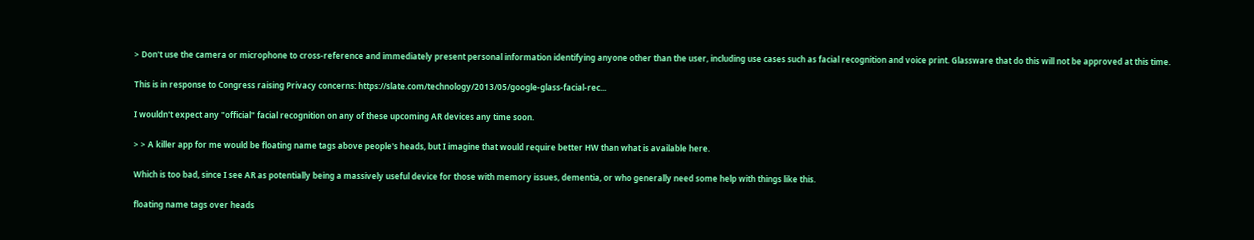> Don't use the camera or microphone to cross-reference and immediately present personal information identifying anyone other than the user, including use cases such as facial recognition and voice print. Glassware that do this will not be approved at this time.

This is in response to Congress raising Privacy concerns: https://slate.com/technology/2013/05/google-glass-facial-rec...

I wouldn't expect any "official" facial recognition on any of these upcoming AR devices any time soon.

> > A killer app for me would be floating name tags above people's heads, but I imagine that would require better HW than what is available here.

Which is too bad, since I see AR as potentially being a massively useful device for those with memory issues, dementia, or who generally need some help with things like this.

floating name tags over heads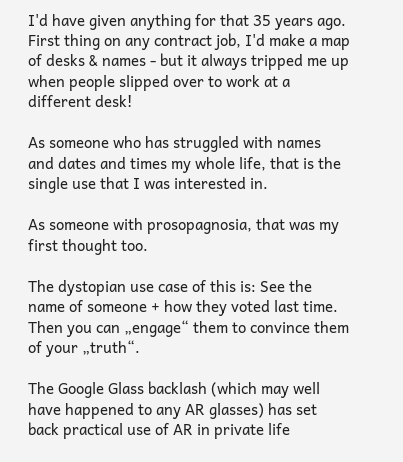I'd have given anything for that 35 years ago. First thing on any contract job, I'd make a map of desks & names - but it always tripped me up when people slipped over to work at a different desk!

As someone who has struggled with names and dates and times my whole life, that is the single use that I was interested in.

As someone with prosopagnosia, that was my first thought too.

The dystopian use case of this is: See the name of someone + how they voted last time. Then you can „engage“ them to convince them of your „truth“.

The Google Glass backlash (which may well have happened to any AR glasses) has set back practical use of AR in private life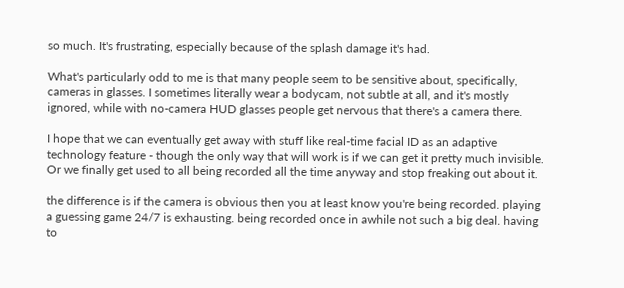so much. It's frustrating, especially because of the splash damage it's had.

What's particularly odd to me is that many people seem to be sensitive about, specifically, cameras in glasses. I sometimes literally wear a bodycam, not subtle at all, and it's mostly ignored, while with no-camera HUD glasses people get nervous that there's a camera there.

I hope that we can eventually get away with stuff like real-time facial ID as an adaptive technology feature - though the only way that will work is if we can get it pretty much invisible. Or we finally get used to all being recorded all the time anyway and stop freaking out about it.

the difference is if the camera is obvious then you at least know you're being recorded. playing a guessing game 24/7 is exhausting. being recorded once in awhile not such a big deal. having to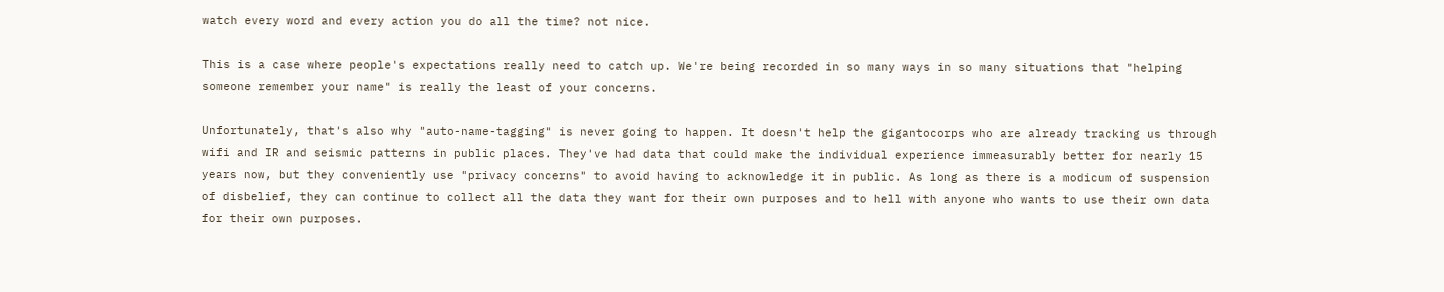watch every word and every action you do all the time? not nice.

This is a case where people's expectations really need to catch up. We're being recorded in so many ways in so many situations that "helping someone remember your name" is really the least of your concerns.

Unfortunately, that's also why "auto-name-tagging" is never going to happen. It doesn't help the gigantocorps who are already tracking us through wifi and IR and seismic patterns in public places. They've had data that could make the individual experience immeasurably better for nearly 15 years now, but they conveniently use "privacy concerns" to avoid having to acknowledge it in public. As long as there is a modicum of suspension of disbelief, they can continue to collect all the data they want for their own purposes and to hell with anyone who wants to use their own data for their own purposes.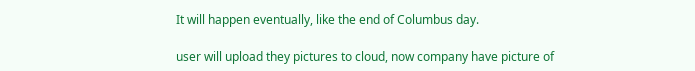It will happen eventually, like the end of Columbus day.

user will upload they pictures to cloud, now company have picture of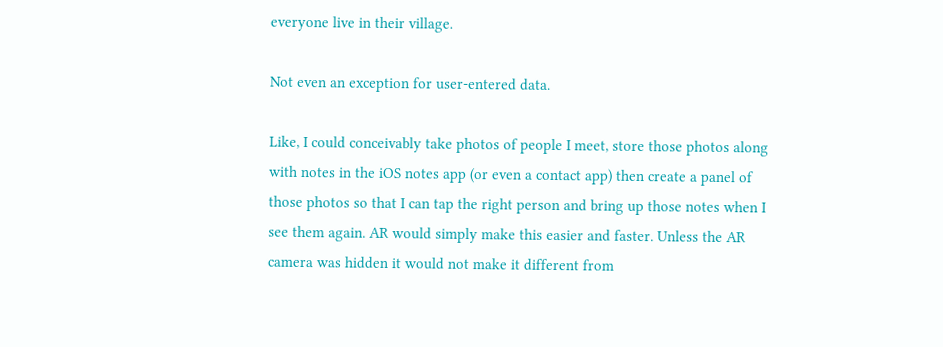everyone live in their village.

Not even an exception for user-entered data.

Like, I could conceivably take photos of people I meet, store those photos along with notes in the iOS notes app (or even a contact app) then create a panel of those photos so that I can tap the right person and bring up those notes when I see them again. AR would simply make this easier and faster. Unless the AR camera was hidden it would not make it different from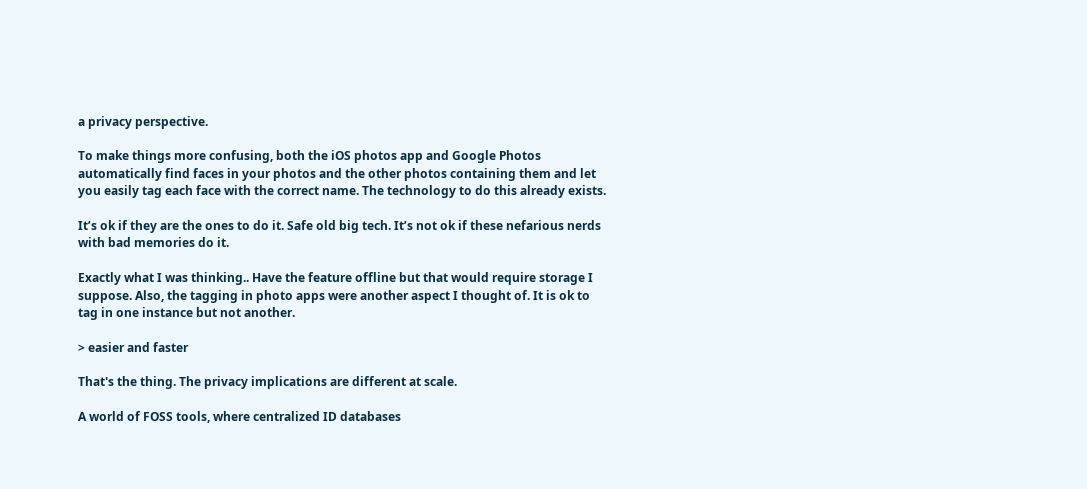a privacy perspective.

To make things more confusing, both the iOS photos app and Google Photos automatically find faces in your photos and the other photos containing them and let you easily tag each face with the correct name. The technology to do this already exists.

It’s ok if they are the ones to do it. Safe old big tech. It’s not ok if these nefarious nerds with bad memories do it.

Exactly what I was thinking.. Have the feature offline but that would require storage I suppose. Also, the tagging in photo apps were another aspect I thought of. It is ok to tag in one instance but not another.

> easier and faster

That's the thing. The privacy implications are different at scale.

A world of FOSS tools, where centralized ID databases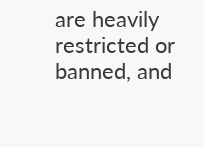are heavily restricted or banned, and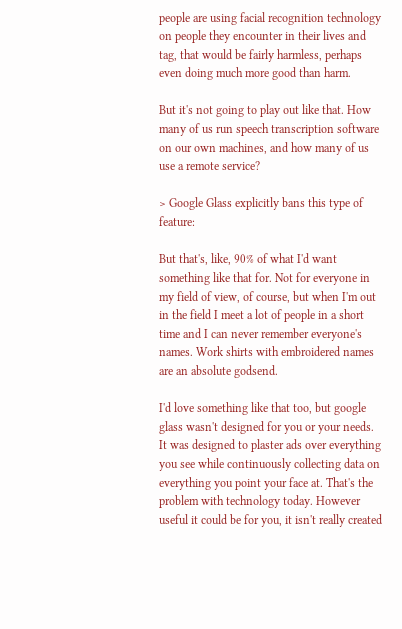people are using facial recognition technology on people they encounter in their lives and tag, that would be fairly harmless, perhaps even doing much more good than harm.

But it's not going to play out like that. How many of us run speech transcription software on our own machines, and how many of us use a remote service?

> Google Glass explicitly bans this type of feature:

But that's, like, 90% of what I'd want something like that for. Not for everyone in my field of view, of course, but when I'm out in the field I meet a lot of people in a short time and I can never remember everyone's names. Work shirts with embroidered names are an absolute godsend.

I'd love something like that too, but google glass wasn't designed for you or your needs. It was designed to plaster ads over everything you see while continuously collecting data on everything you point your face at. That's the problem with technology today. However useful it could be for you, it isn't really created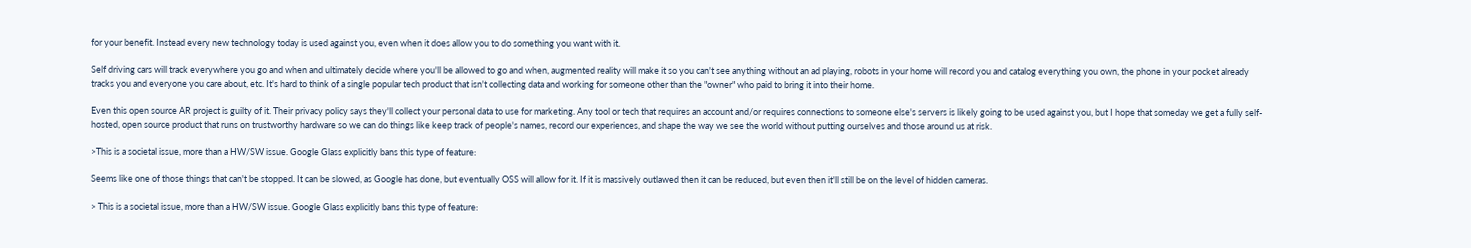for your benefit. Instead every new technology today is used against you, even when it does allow you to do something you want with it.

Self driving cars will track everywhere you go and when and ultimately decide where you'll be allowed to go and when, augmented reality will make it so you can't see anything without an ad playing, robots in your home will record you and catalog everything you own, the phone in your pocket already tracks you and everyone you care about, etc. It's hard to think of a single popular tech product that isn't collecting data and working for someone other than the "owner" who paid to bring it into their home.

Even this open source AR project is guilty of it. Their privacy policy says they'll collect your personal data to use for marketing. Any tool or tech that requires an account and/or requires connections to someone else's servers is likely going to be used against you, but I hope that someday we get a fully self-hosted, open source product that runs on trustworthy hardware so we can do things like keep track of people's names, record our experiences, and shape the way we see the world without putting ourselves and those around us at risk.

>This is a societal issue, more than a HW/SW issue. Google Glass explicitly bans this type of feature:

Seems like one of those things that can't be stopped. It can be slowed, as Google has done, but eventually OSS will allow for it. If it is massively outlawed then it can be reduced, but even then it'll still be on the level of hidden cameras.

> This is a societal issue, more than a HW/SW issue. Google Glass explicitly bans this type of feature: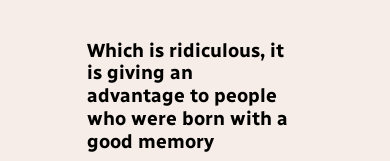Which is ridiculous, it is giving an advantage to people who were born with a good memory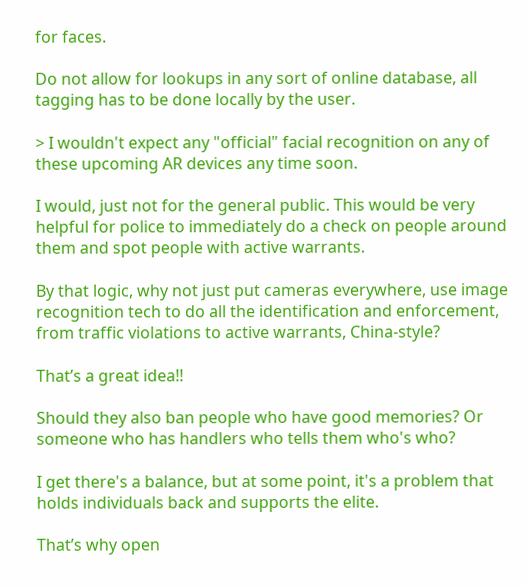for faces.

Do not allow for lookups in any sort of online database, all tagging has to be done locally by the user.

> I wouldn't expect any "official" facial recognition on any of these upcoming AR devices any time soon.

I would, just not for the general public. This would be very helpful for police to immediately do a check on people around them and spot people with active warrants.

By that logic, why not just put cameras everywhere, use image recognition tech to do all the identification and enforcement, from traffic violations to active warrants, China-style?

That’s a great idea!!

Should they also ban people who have good memories? Or someone who has handlers who tells them who's who?

I get there's a balance, but at some point, it's a problem that holds individuals back and supports the elite.

That’s why open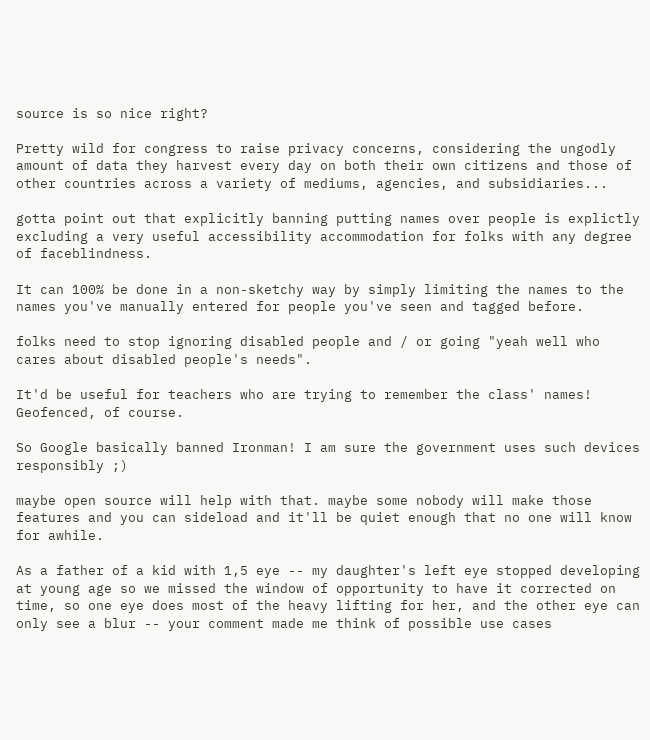source is so nice right?

Pretty wild for congress to raise privacy concerns, considering the ungodly amount of data they harvest every day on both their own citizens and those of other countries across a variety of mediums, agencies, and subsidiaries...

gotta point out that explicitly banning putting names over people is explictly excluding a very useful accessibility accommodation for folks with any degree of faceblindness.

It can 100% be done in a non-sketchy way by simply limiting the names to the names you've manually entered for people you've seen and tagged before.

folks need to stop ignoring disabled people and / or going "yeah well who cares about disabled people's needs".

It'd be useful for teachers who are trying to remember the class' names! Geofenced, of course.

So Google basically banned Ironman! I am sure the government uses such devices responsibly ;)

maybe open source will help with that. maybe some nobody will make those features and you can sideload and it'll be quiet enough that no one will know for awhile.

As a father of a kid with 1,5 eye -- my daughter's left eye stopped developing at young age so we missed the window of opportunity to have it corrected on time, so one eye does most of the heavy lifting for her, and the other eye can only see a blur -- your comment made me think of possible use cases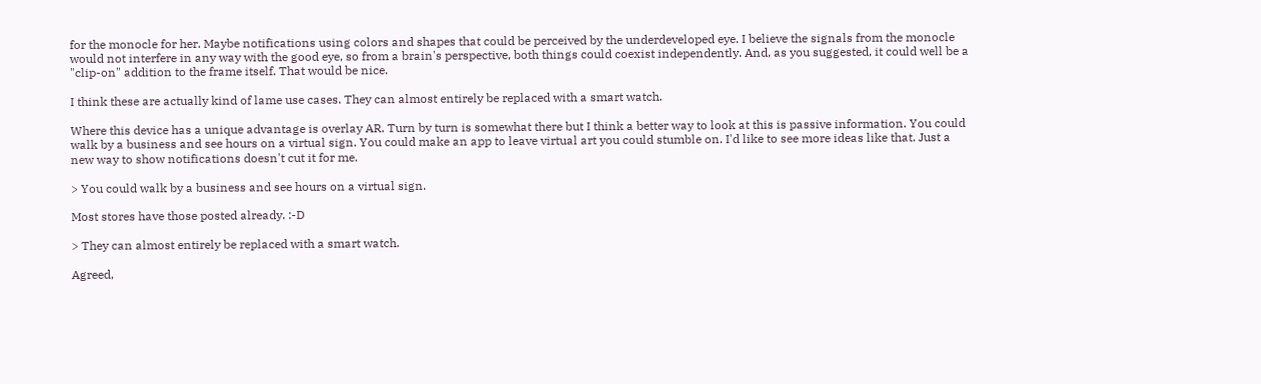for the monocle for her. Maybe notifications using colors and shapes that could be perceived by the underdeveloped eye. I believe the signals from the monocle would not interfere in any way with the good eye, so from a brain's perspective, both things could coexist independently. And, as you suggested, it could well be a "clip-on" addition to the frame itself. That would be nice.

I think these are actually kind of lame use cases. They can almost entirely be replaced with a smart watch.

Where this device has a unique advantage is overlay AR. Turn by turn is somewhat there but I think a better way to look at this is passive information. You could walk by a business and see hours on a virtual sign. You could make an app to leave virtual art you could stumble on. I'd like to see more ideas like that. Just a new way to show notifications doesn't cut it for me.

> You could walk by a business and see hours on a virtual sign.

Most stores have those posted already. :-D

> They can almost entirely be replaced with a smart watch.

Agreed,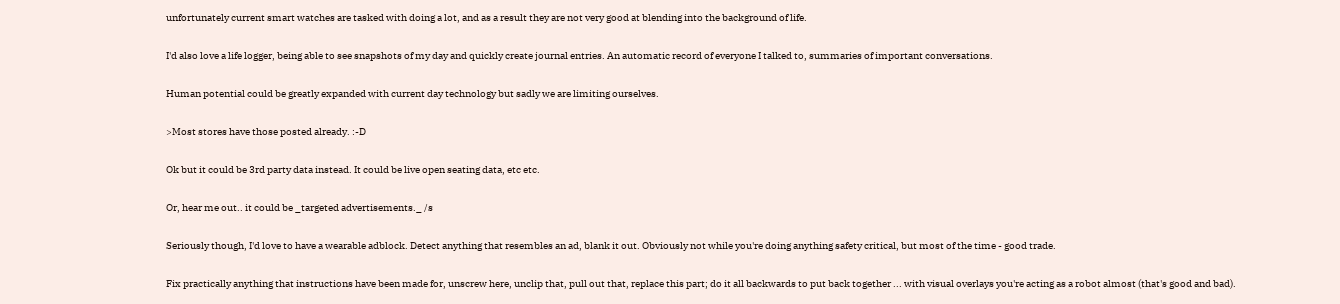unfortunately current smart watches are tasked with doing a lot, and as a result they are not very good at blending into the background of life.

I'd also love a life logger, being able to see snapshots of my day and quickly create journal entries. An automatic record of everyone I talked to, summaries of important conversations.

Human potential could be greatly expanded with current day technology but sadly we are limiting ourselves.

>Most stores have those posted already. :-D

Ok but it could be 3rd party data instead. It could be live open seating data, etc etc.

Or, hear me out.. it could be _targeted advertisements._ /s

Seriously though, I'd love to have a wearable adblock. Detect anything that resembles an ad, blank it out. Obviously not while you're doing anything safety critical, but most of the time - good trade.

Fix practically anything that instructions have been made for, unscrew here, unclip that, pull out that, replace this part; do it all backwards to put back together ... with visual overlays you're acting as a robot almost (that's good and bad).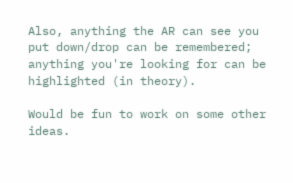Also, anything the AR can see you put down/drop can be remembered; anything you're looking for can be highlighted (in theory).

Would be fun to work on some other ideas.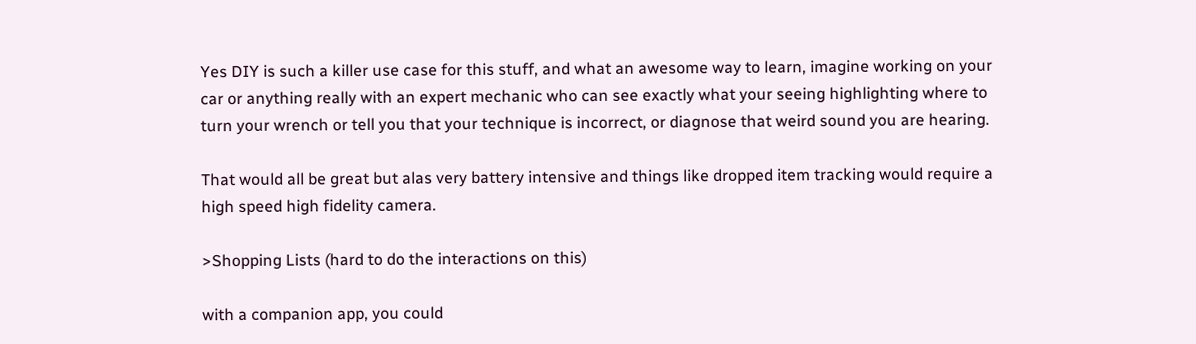Yes DIY is such a killer use case for this stuff, and what an awesome way to learn, imagine working on your car or anything really with an expert mechanic who can see exactly what your seeing highlighting where to turn your wrench or tell you that your technique is incorrect, or diagnose that weird sound you are hearing.

That would all be great but alas very battery intensive and things like dropped item tracking would require a high speed high fidelity camera.

>Shopping Lists (hard to do the interactions on this)

with a companion app, you could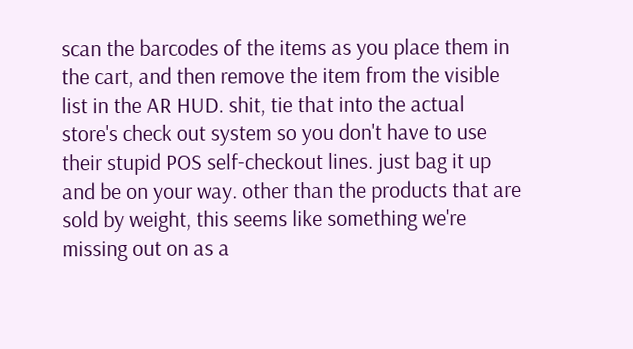scan the barcodes of the items as you place them in the cart, and then remove the item from the visible list in the AR HUD. shit, tie that into the actual store's check out system so you don't have to use their stupid POS self-checkout lines. just bag it up and be on your way. other than the products that are sold by weight, this seems like something we're missing out on as a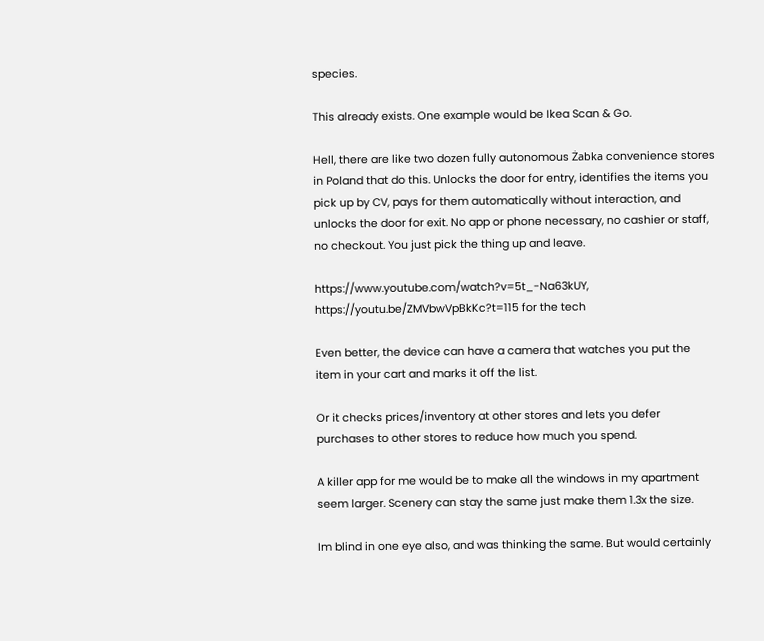species.

This already exists. One example would be Ikea Scan & Go.

Hell, there are like two dozen fully autonomous Żabka convenience stores in Poland that do this. Unlocks the door for entry, identifies the items you pick up by CV, pays for them automatically without interaction, and unlocks the door for exit. No app or phone necessary, no cashier or staff, no checkout. You just pick the thing up and leave.

https://www.youtube.com/watch?v=5t_-Na63kUY, https://youtu.be/ZMVbwVpBkKc?t=115 for the tech

Even better, the device can have a camera that watches you put the item in your cart and marks it off the list.

Or it checks prices/inventory at other stores and lets you defer purchases to other stores to reduce how much you spend.

A killer app for me would be to make all the windows in my apartment seem larger. Scenery can stay the same just make them 1.3x the size.

Im blind in one eye also, and was thinking the same. But would certainly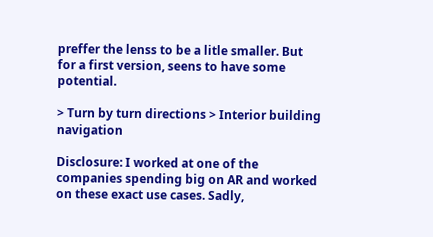preffer the lenss to be a litle smaller. But for a first version, seens to have some potential.

> Turn by turn directions > Interior building navigation

Disclosure: I worked at one of the companies spending big on AR and worked on these exact use cases. Sadly,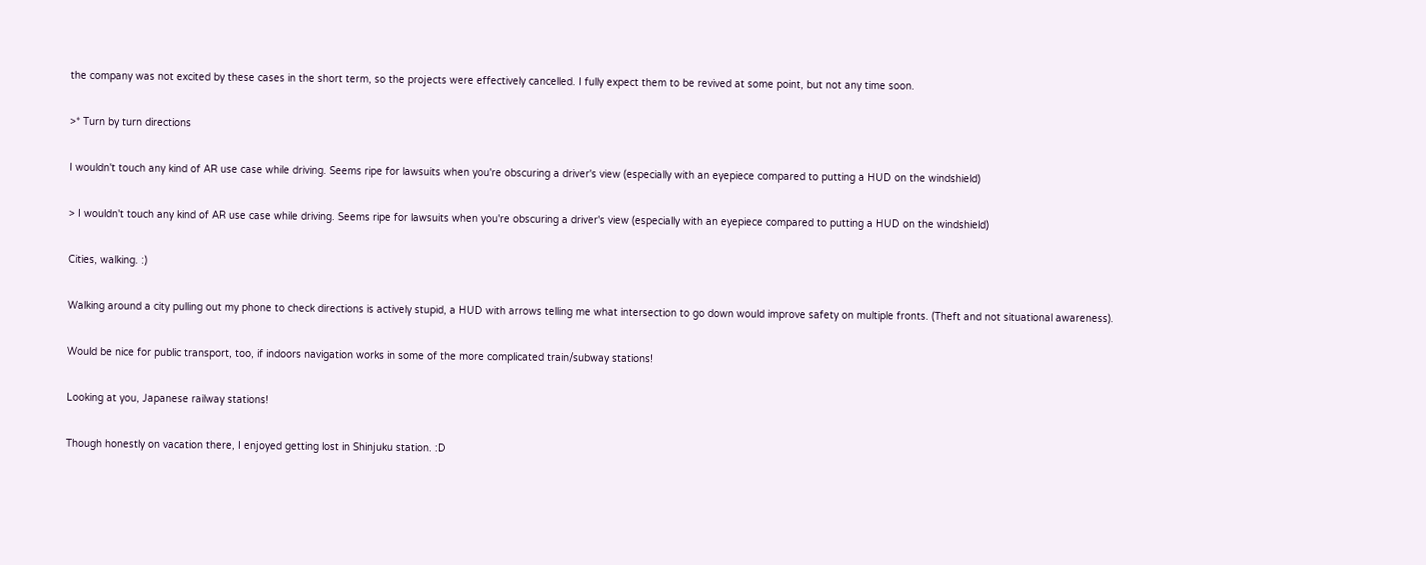the company was not excited by these cases in the short term, so the projects were effectively cancelled. I fully expect them to be revived at some point, but not any time soon.

>* Turn by turn directions

I wouldn't touch any kind of AR use case while driving. Seems ripe for lawsuits when you're obscuring a driver's view (especially with an eyepiece compared to putting a HUD on the windshield)

> I wouldn't touch any kind of AR use case while driving. Seems ripe for lawsuits when you're obscuring a driver's view (especially with an eyepiece compared to putting a HUD on the windshield)

Cities, walking. :)

Walking around a city pulling out my phone to check directions is actively stupid, a HUD with arrows telling me what intersection to go down would improve safety on multiple fronts. (Theft and not situational awareness).

Would be nice for public transport, too, if indoors navigation works in some of the more complicated train/subway stations!

Looking at you, Japanese railway stations!

Though honestly on vacation there, I enjoyed getting lost in Shinjuku station. :D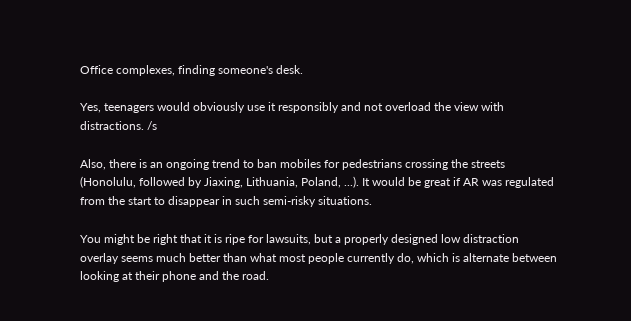Office complexes, finding someone's desk.

Yes, teenagers would obviously use it responsibly and not overload the view with distractions. /s

Also, there is an ongoing trend to ban mobiles for pedestrians crossing the streets (Honolulu, followed by Jiaxing, Lithuania, Poland, ...). It would be great if AR was regulated from the start to disappear in such semi-risky situations.

You might be right that it is ripe for lawsuits, but a properly designed low distraction overlay seems much better than what most people currently do, which is alternate between looking at their phone and the road.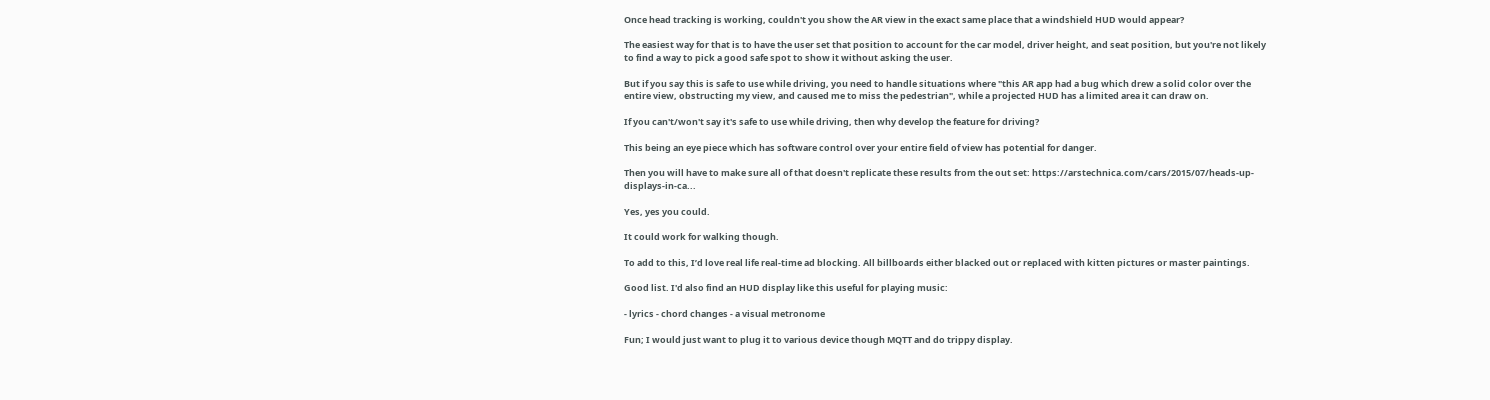Once head tracking is working, couldn't you show the AR view in the exact same place that a windshield HUD would appear?

The easiest way for that is to have the user set that position to account for the car model, driver height, and seat position, but you're not likely to find a way to pick a good safe spot to show it without asking the user.

But if you say this is safe to use while driving, you need to handle situations where "this AR app had a bug which drew a solid color over the entire view, obstructing my view, and caused me to miss the pedestrian", while a projected HUD has a limited area it can draw on.

If you can't/won't say it's safe to use while driving, then why develop the feature for driving?

This being an eye piece which has software control over your entire field of view has potential for danger.

Then you will have to make sure all of that doesn't replicate these results from the out set: https://arstechnica.com/cars/2015/07/heads-up-displays-in-ca...

Yes, yes you could.

It could work for walking though.

To add to this, I’d love real life real-time ad blocking. All billboards either blacked out or replaced with kitten pictures or master paintings.

Good list. I'd also find an HUD display like this useful for playing music:

- lyrics - chord changes - a visual metronome

Fun; I would just want to plug it to various device though MQTT and do trippy display.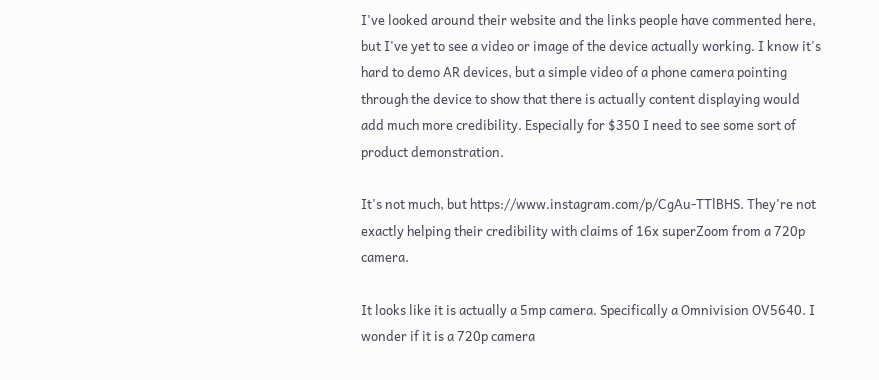I've looked around their website and the links people have commented here, but I've yet to see a video or image of the device actually working. I know it's hard to demo AR devices, but a simple video of a phone camera pointing through the device to show that there is actually content displaying would add much more credibility. Especially for $350 I need to see some sort of product demonstration.

It's not much, but https://www.instagram.com/p/CgAu-TTlBHS. They're not exactly helping their credibility with claims of 16x superZoom from a 720p camera.

It looks like it is actually a 5mp camera. Specifically a Omnivision OV5640. I wonder if it is a 720p camera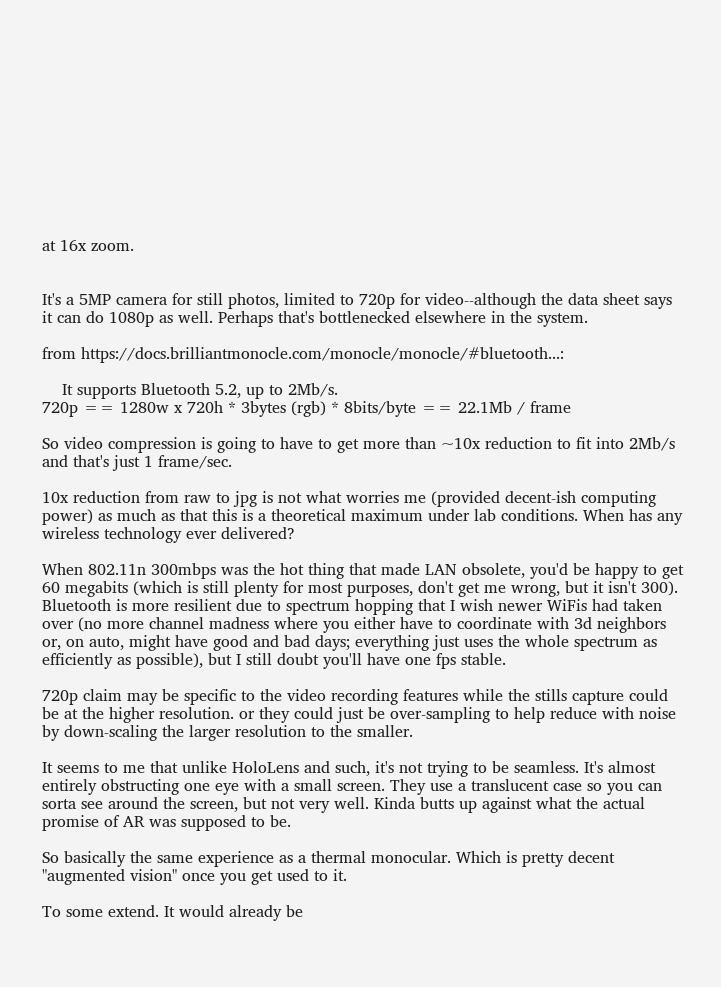at 16x zoom.


It's a 5MP camera for still photos, limited to 720p for video--although the data sheet says it can do 1080p as well. Perhaps that's bottlenecked elsewhere in the system.

from https://docs.brilliantmonocle.com/monocle/monocle/#bluetooth...:

    It supports Bluetooth 5.2, up to 2Mb/s.
720p == 1280w x 720h * 3bytes (rgb) * 8bits/byte == 22.1Mb / frame

So video compression is going to have to get more than ~10x reduction to fit into 2Mb/s and that's just 1 frame/sec.

10x reduction from raw to jpg is not what worries me (provided decent-ish computing power) as much as that this is a theoretical maximum under lab conditions. When has any wireless technology ever delivered?

When 802.11n 300mbps was the hot thing that made LAN obsolete, you'd be happy to get 60 megabits (which is still plenty for most purposes, don't get me wrong, but it isn't 300). Bluetooth is more resilient due to spectrum hopping that I wish newer WiFis had taken over (no more channel madness where you either have to coordinate with 3d neighbors or, on auto, might have good and bad days; everything just uses the whole spectrum as efficiently as possible), but I still doubt you'll have one fps stable.

720p claim may be specific to the video recording features while the stills capture could be at the higher resolution. or they could just be over-sampling to help reduce with noise by down-scaling the larger resolution to the smaller.

It seems to me that unlike HoloLens and such, it's not trying to be seamless. It's almost entirely obstructing one eye with a small screen. They use a translucent case so you can sorta see around the screen, but not very well. Kinda butts up against what the actual promise of AR was supposed to be.

So basically the same experience as a thermal monocular. Which is pretty decent "augmented vision" once you get used to it.

To some extend. It would already be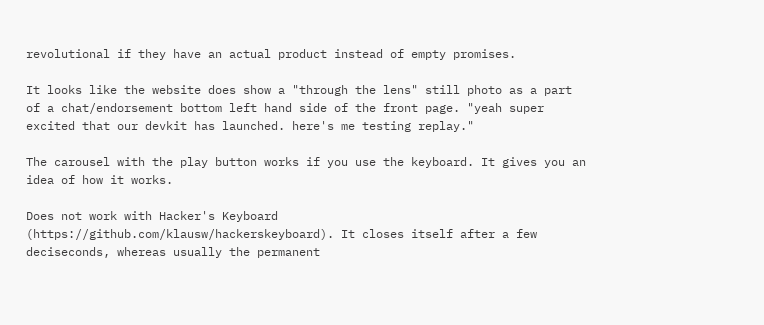revolutional if they have an actual product instead of empty promises.

It looks like the website does show a "through the lens" still photo as a part of a chat/endorsement bottom left hand side of the front page. "yeah super excited that our devkit has launched. here's me testing replay."

The carousel with the play button works if you use the keyboard. It gives you an idea of how it works.

Does not work with Hacker's Keyboard (https://github.com/klausw/hackerskeyboard). It closes itself after a few deciseconds, whereas usually the permanent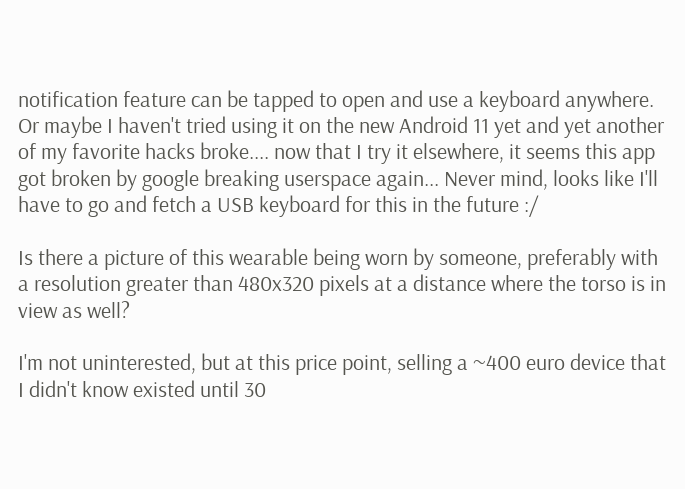notification feature can be tapped to open and use a keyboard anywhere. Or maybe I haven't tried using it on the new Android 11 yet and yet another of my favorite hacks broke.... now that I try it elsewhere, it seems this app got broken by google breaking userspace again... Never mind, looks like I'll have to go and fetch a USB keyboard for this in the future :/

Is there a picture of this wearable being worn by someone, preferably with a resolution greater than 480x320 pixels at a distance where the torso is in view as well?

I'm not uninterested, but at this price point, selling a ~400 euro device that I didn't know existed until 30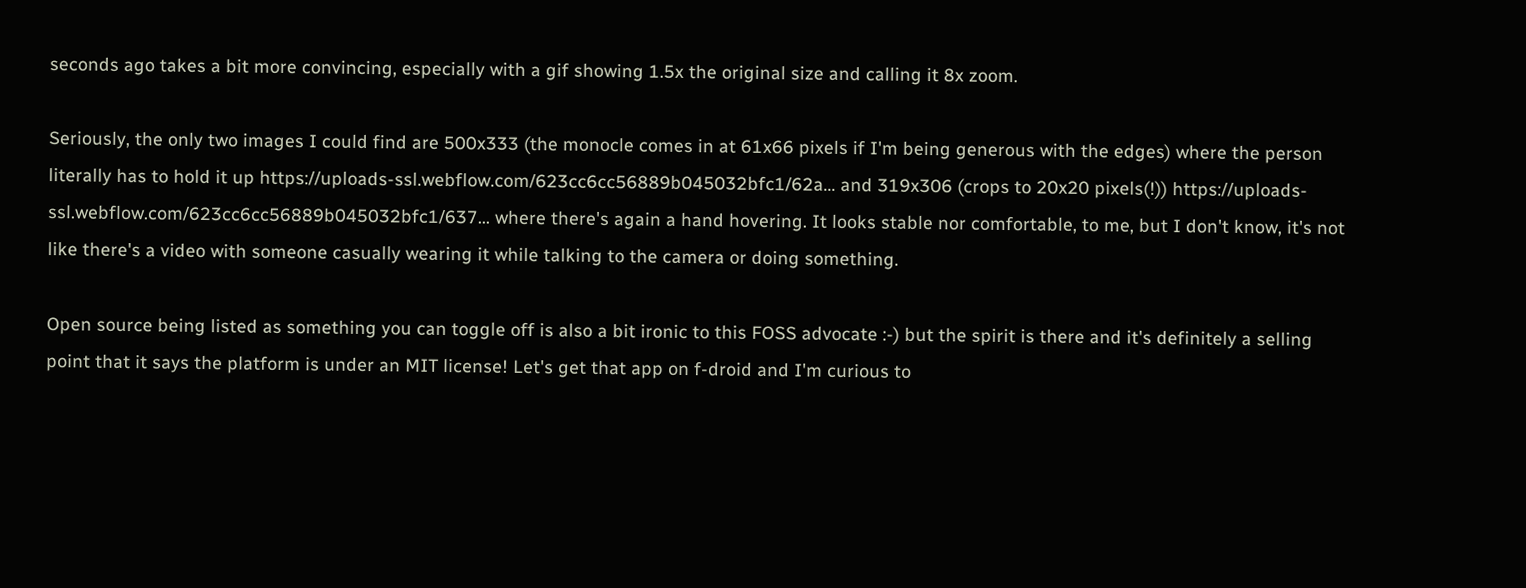seconds ago takes a bit more convincing, especially with a gif showing 1.5x the original size and calling it 8x zoom.

Seriously, the only two images I could find are 500x333 (the monocle comes in at 61x66 pixels if I'm being generous with the edges) where the person literally has to hold it up https://uploads-ssl.webflow.com/623cc6cc56889b045032bfc1/62a... and 319x306 (crops to 20x20 pixels(!)) https://uploads-ssl.webflow.com/623cc6cc56889b045032bfc1/637... where there's again a hand hovering. It looks stable nor comfortable, to me, but I don't know, it's not like there's a video with someone casually wearing it while talking to the camera or doing something.

Open source being listed as something you can toggle off is also a bit ironic to this FOSS advocate :-) but the spirit is there and it's definitely a selling point that it says the platform is under an MIT license! Let's get that app on f-droid and I'm curious to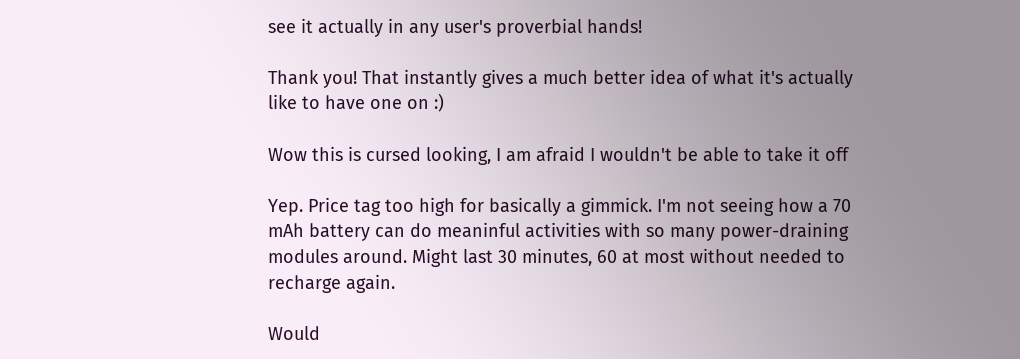see it actually in any user's proverbial hands!

Thank you! That instantly gives a much better idea of what it's actually like to have one on :)

Wow this is cursed looking, I am afraid I wouldn't be able to take it off

Yep. Price tag too high for basically a gimmick. I'm not seeing how a 70 mAh battery can do meaninful activities with so many power-draining modules around. Might last 30 minutes, 60 at most without needed to recharge again.

Would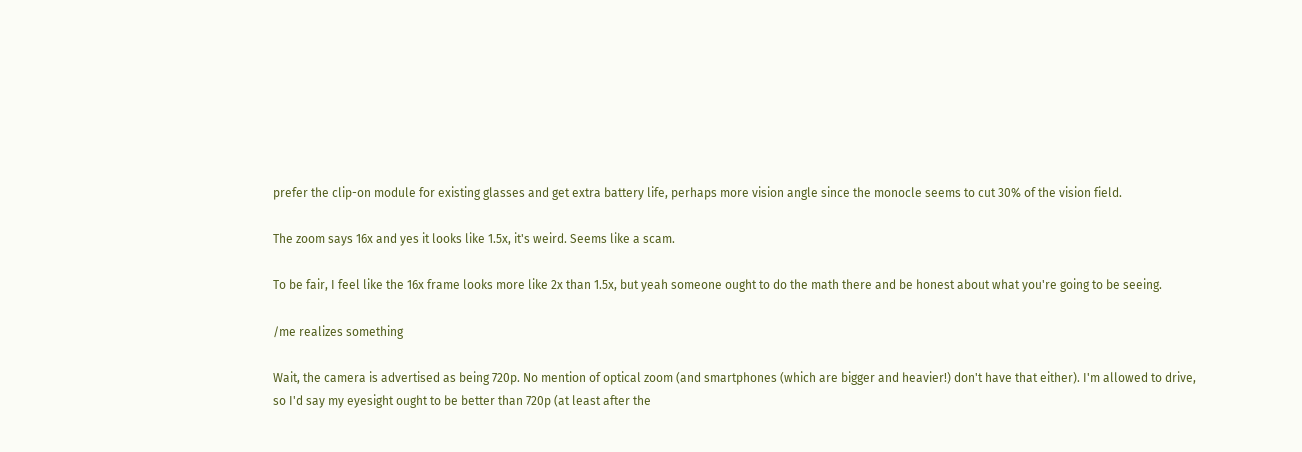prefer the clip-on module for existing glasses and get extra battery life, perhaps more vision angle since the monocle seems to cut 30% of the vision field.

The zoom says 16x and yes it looks like 1.5x, it's weird. Seems like a scam.

To be fair, I feel like the 16x frame looks more like 2x than 1.5x, but yeah someone ought to do the math there and be honest about what you're going to be seeing.

/me realizes something

Wait, the camera is advertised as being 720p. No mention of optical zoom (and smartphones (which are bigger and heavier!) don't have that either). I'm allowed to drive, so I'd say my eyesight ought to be better than 720p (at least after the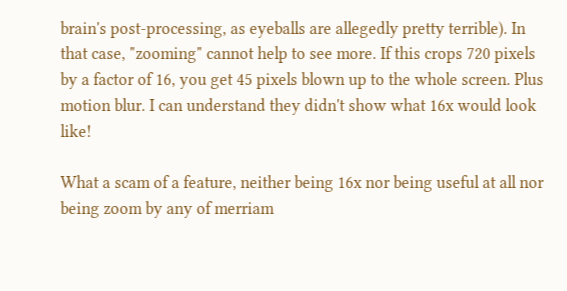brain's post-processing, as eyeballs are allegedly pretty terrible). In that case, "zooming" cannot help to see more. If this crops 720 pixels by a factor of 16, you get 45 pixels blown up to the whole screen. Plus motion blur. I can understand they didn't show what 16x would look like!

What a scam of a feature, neither being 16x nor being useful at all nor being zoom by any of merriam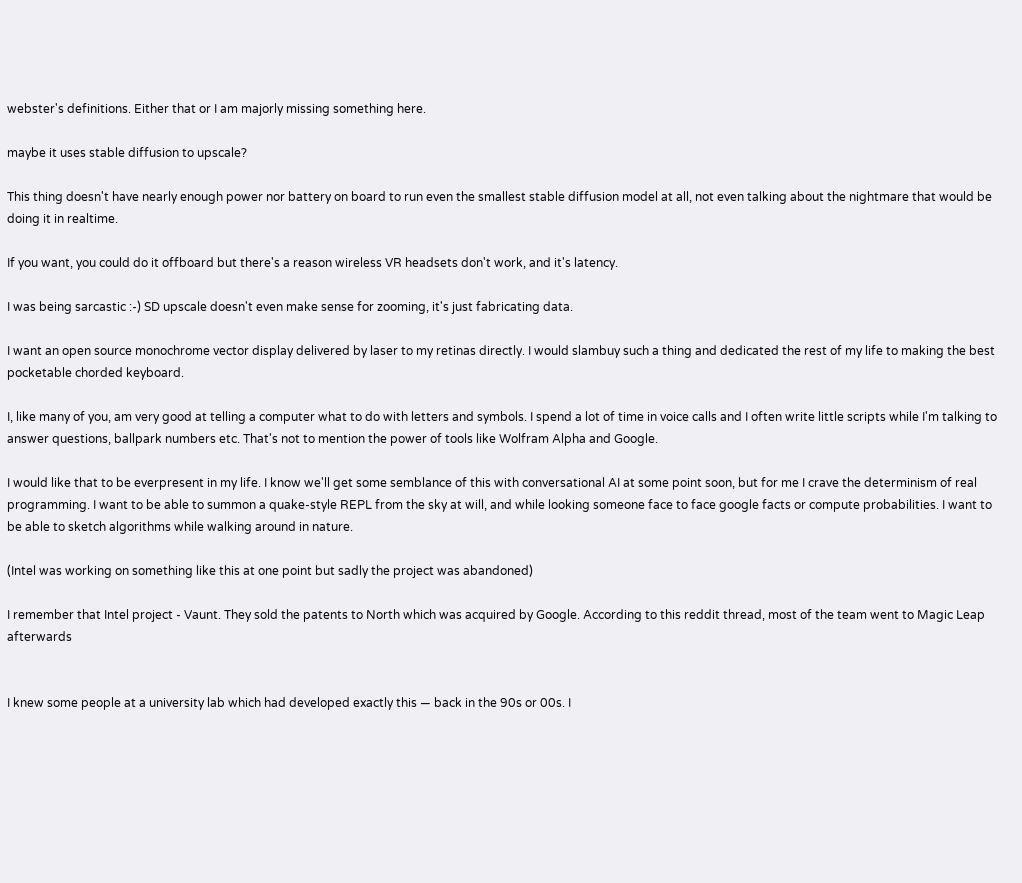webster's definitions. Either that or I am majorly missing something here.

maybe it uses stable diffusion to upscale?

This thing doesn't have nearly enough power nor battery on board to run even the smallest stable diffusion model at all, not even talking about the nightmare that would be doing it in realtime.

If you want, you could do it offboard but there's a reason wireless VR headsets don't work, and it's latency.

I was being sarcastic :-) SD upscale doesn't even make sense for zooming, it's just fabricating data.

I want an open source monochrome vector display delivered by laser to my retinas directly. I would slambuy such a thing and dedicated the rest of my life to making the best pocketable chorded keyboard.

I, like many of you, am very good at telling a computer what to do with letters and symbols. I spend a lot of time in voice calls and I often write little scripts while I'm talking to answer questions, ballpark numbers etc. That's not to mention the power of tools like Wolfram Alpha and Google.

I would like that to be everpresent in my life. I know we'll get some semblance of this with conversational AI at some point soon, but for me I crave the determinism of real programming. I want to be able to summon a quake-style REPL from the sky at will, and while looking someone face to face google facts or compute probabilities. I want to be able to sketch algorithms while walking around in nature.

(Intel was working on something like this at one point but sadly the project was abandoned)

I remember that Intel project - Vaunt. They sold the patents to North which was acquired by Google. According to this reddit thread, most of the team went to Magic Leap afterwards


I knew some people at a university lab which had developed exactly this — back in the 90s or 00s. I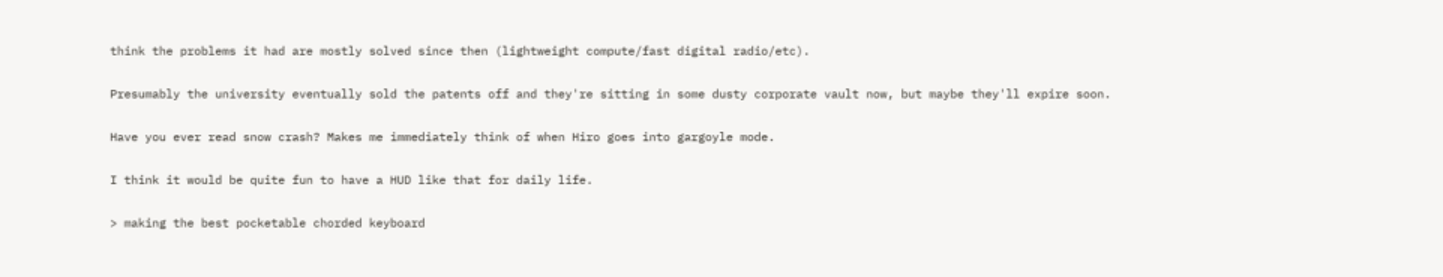think the problems it had are mostly solved since then (lightweight compute/fast digital radio/etc).

Presumably the university eventually sold the patents off and they're sitting in some dusty corporate vault now, but maybe they'll expire soon.

Have you ever read snow crash? Makes me immediately think of when Hiro goes into gargoyle mode.

I think it would be quite fun to have a HUD like that for daily life.

> making the best pocketable chorded keyboard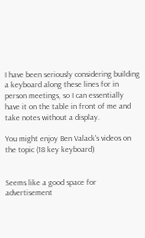I have been seriously considering building a keyboard along these lines for in person meetings, so I can essentially have it on the table in front of me and take notes without a display.

You might enjoy Ben Valack's videos on the topic (18 key keyboard)


Seems like a good space for advertisement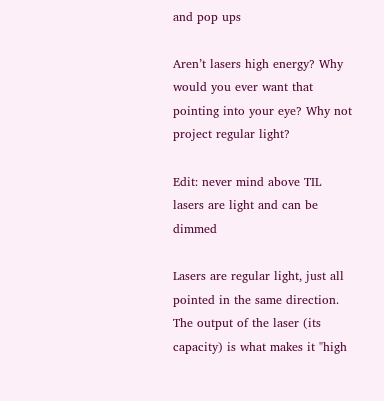and pop ups

Aren’t lasers high energy? Why would you ever want that pointing into your eye? Why not project regular light?

Edit: never mind above TIL lasers are light and can be dimmed

Lasers are regular light, just all pointed in the same direction. The output of the laser (its capacity) is what makes it "high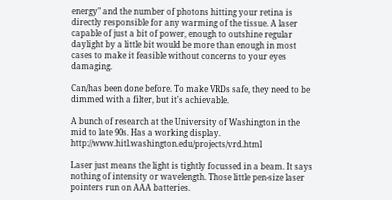energy" and the number of photons hitting your retina is directly responsible for any warming of the tissue. A laser capable of just a bit of power, enough to outshine regular daylight by a little bit would be more than enough in most cases to make it feasible without concerns to your eyes damaging.

Can/has been done before. To make VRDs safe, they need to be dimmed with a filter, but it's achievable.

A bunch of research at the University of Washington in the mid to late 90s. Has a working display. http://www.hitl.washington.edu/projects/vrd.html

Laser just means the light is tightly focussed in a beam. It says nothing of intensity or wavelength. Those little pen-size laser pointers run on AAA batteries.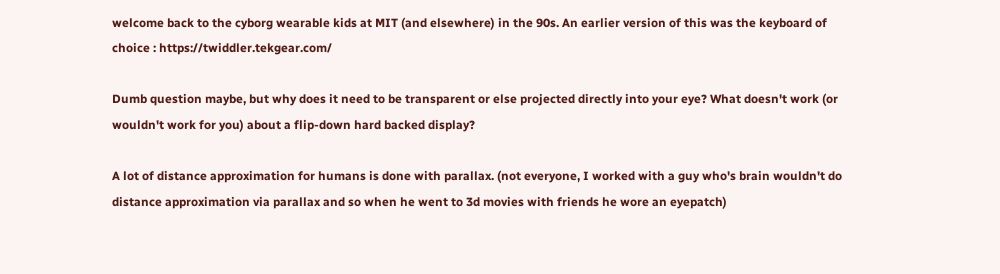welcome back to the cyborg wearable kids at MIT (and elsewhere) in the 90s. An earlier version of this was the keyboard of choice : https://twiddler.tekgear.com/

Dumb question maybe, but why does it need to be transparent or else projected directly into your eye? What doesn't work (or wouldn't work for you) about a flip-down hard backed display?

A lot of distance approximation for humans is done with parallax. (not everyone, I worked with a guy who's brain wouldn't do distance approximation via parallax and so when he went to 3d movies with friends he wore an eyepatch)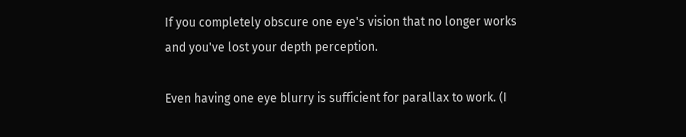If you completely obscure one eye's vision that no longer works and you've lost your depth perception.

Even having one eye blurry is sufficient for parallax to work. (I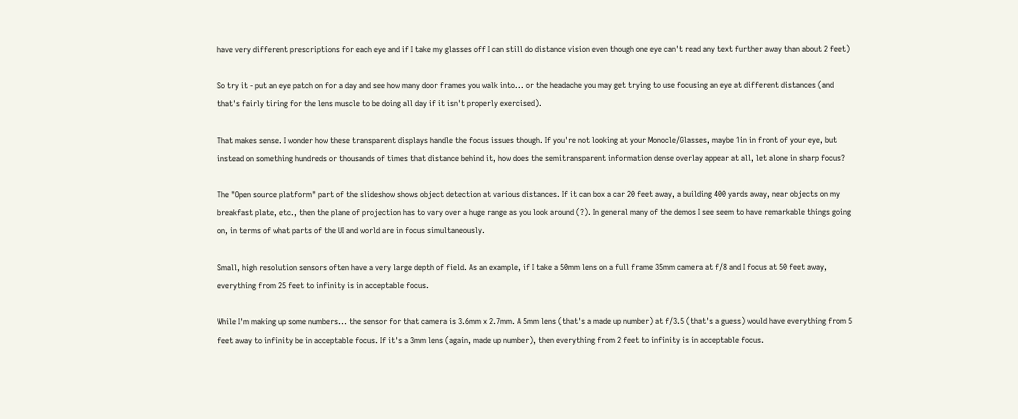have very different prescriptions for each eye and if I take my glasses off I can still do distance vision even though one eye can't read any text further away than about 2 feet)

So try it - put an eye patch on for a day and see how many door frames you walk into... or the headache you may get trying to use focusing an eye at different distances (and that's fairly tiring for the lens muscle to be doing all day if it isn't properly exercised).

That makes sense. I wonder how these transparent displays handle the focus issues though. If you're not looking at your Monocle/Glasses, maybe 1in in front of your eye, but instead on something hundreds or thousands of times that distance behind it, how does the semitransparent information dense overlay appear at all, let alone in sharp focus?

The "Open source platform" part of the slideshow shows object detection at various distances. If it can box a car 20 feet away, a building 400 yards away, near objects on my breakfast plate, etc., then the plane of projection has to vary over a huge range as you look around (?). In general many of the demos I see seem to have remarkable things going on, in terms of what parts of the UI and world are in focus simultaneously.

Small, high resolution sensors often have a very large depth of field. As an example, if I take a 50mm lens on a full frame 35mm camera at f/8 and I focus at 50 feet away, everything from 25 feet to infinity is in acceptable focus.

While I'm making up some numbers... the sensor for that camera is 3.6mm x 2.7mm. A 5mm lens (that's a made up number) at f/3.5 (that's a guess) would have everything from 5 feet away to infinity be in acceptable focus. If it's a 3mm lens (again, made up number), then everything from 2 feet to infinity is in acceptable focus.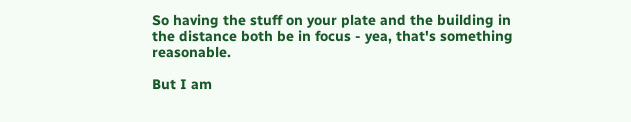So having the stuff on your plate and the building in the distance both be in focus - yea, that's something reasonable.

But I am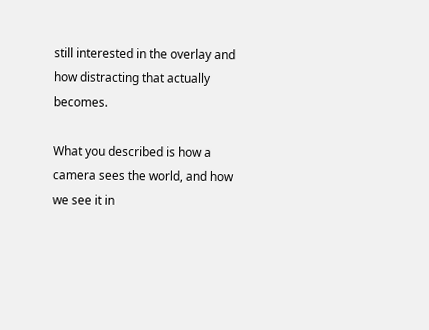still interested in the overlay and how distracting that actually becomes.

What you described is how a camera sees the world, and how we see it in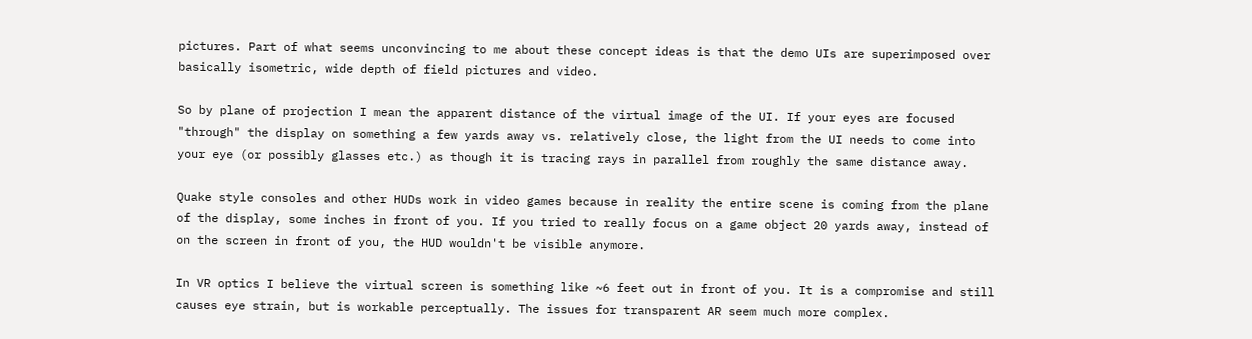pictures. Part of what seems unconvincing to me about these concept ideas is that the demo UIs are superimposed over basically isometric, wide depth of field pictures and video.

So by plane of projection I mean the apparent distance of the virtual image of the UI. If your eyes are focused "through" the display on something a few yards away vs. relatively close, the light from the UI needs to come into your eye (or possibly glasses etc.) as though it is tracing rays in parallel from roughly the same distance away.

Quake style consoles and other HUDs work in video games because in reality the entire scene is coming from the plane of the display, some inches in front of you. If you tried to really focus on a game object 20 yards away, instead of on the screen in front of you, the HUD wouldn't be visible anymore.

In VR optics I believe the virtual screen is something like ~6 feet out in front of you. It is a compromise and still causes eye strain, but is workable perceptually. The issues for transparent AR seem much more complex.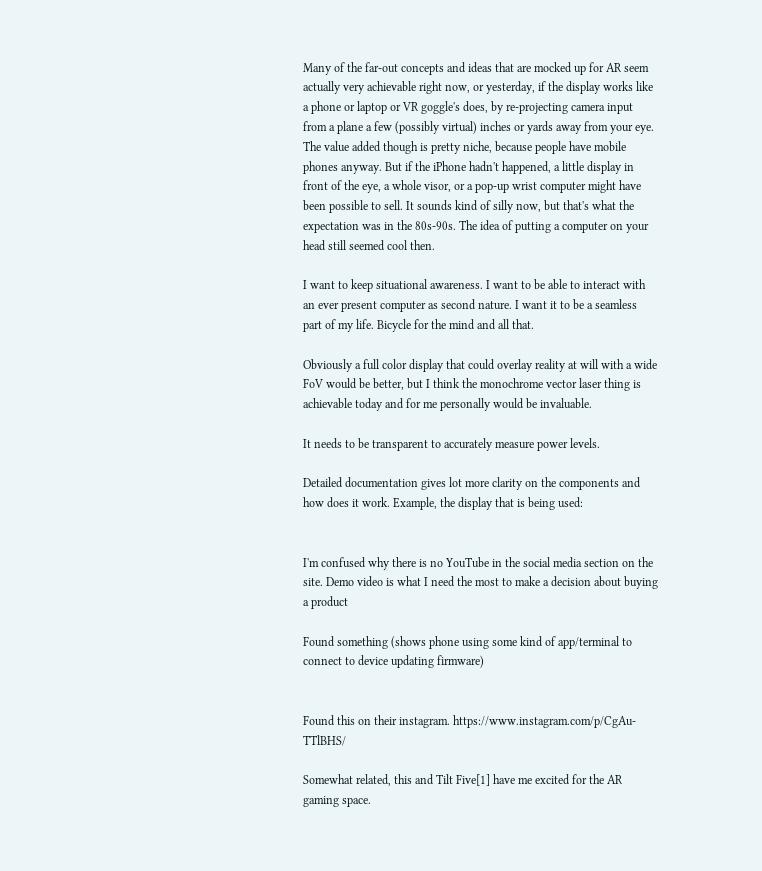Many of the far-out concepts and ideas that are mocked up for AR seem actually very achievable right now, or yesterday, if the display works like a phone or laptop or VR goggle's does, by re-projecting camera input from a plane a few (possibly virtual) inches or yards away from your eye. The value added though is pretty niche, because people have mobile phones anyway. But if the iPhone hadn't happened, a little display in front of the eye, a whole visor, or a pop-up wrist computer might have been possible to sell. It sounds kind of silly now, but that's what the expectation was in the 80s-90s. The idea of putting a computer on your head still seemed cool then.

I want to keep situational awareness. I want to be able to interact with an ever present computer as second nature. I want it to be a seamless part of my life. Bicycle for the mind and all that.

Obviously a full color display that could overlay reality at will with a wide FoV would be better, but I think the monochrome vector laser thing is achievable today and for me personally would be invaluable.

It needs to be transparent to accurately measure power levels.

Detailed documentation gives lot more clarity on the components and how does it work. Example, the display that is being used:


I'm confused why there is no YouTube in the social media section on the site. Demo video is what I need the most to make a decision about buying a product

Found something (shows phone using some kind of app/terminal to connect to device updating firmware)


Found this on their instagram. https://www.instagram.com/p/CgAu-TTlBHS/

Somewhat related, this and Tilt Five[1] have me excited for the AR gaming space.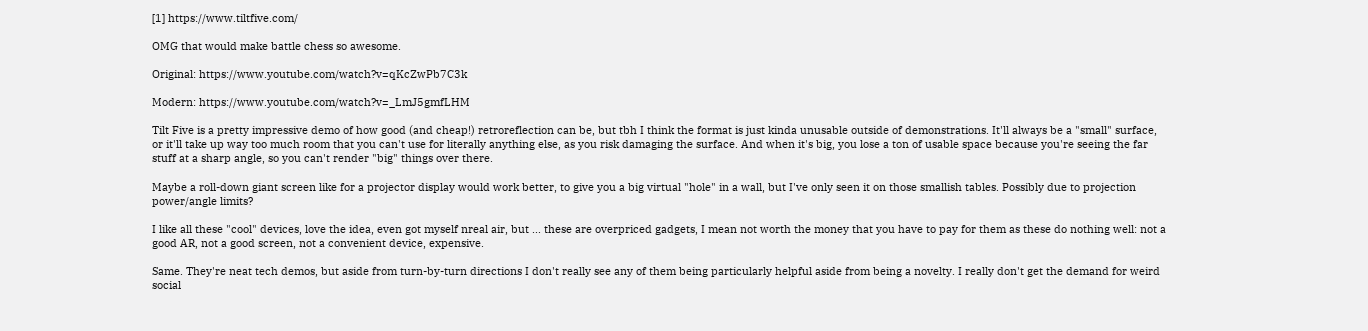[1] https://www.tiltfive.com/

OMG that would make battle chess so awesome.

Original: https://www.youtube.com/watch?v=qKcZwPb7C3k

Modern: https://www.youtube.com/watch?v=_LmJ5gmfLHM

Tilt Five is a pretty impressive demo of how good (and cheap!) retroreflection can be, but tbh I think the format is just kinda unusable outside of demonstrations. It'll always be a "small" surface, or it'll take up way too much room that you can't use for literally anything else, as you risk damaging the surface. And when it's big, you lose a ton of usable space because you're seeing the far stuff at a sharp angle, so you can't render "big" things over there.

Maybe a roll-down giant screen like for a projector display would work better, to give you a big virtual "hole" in a wall, but I've only seen it on those smallish tables. Possibly due to projection power/angle limits?

I like all these "cool" devices, love the idea, even got myself nreal air, but ... these are overpriced gadgets, I mean not worth the money that you have to pay for them as these do nothing well: not a good AR, not a good screen, not a convenient device, expensive.

Same. They're neat tech demos, but aside from turn-by-turn directions I don't really see any of them being particularly helpful aside from being a novelty. I really don't get the demand for weird social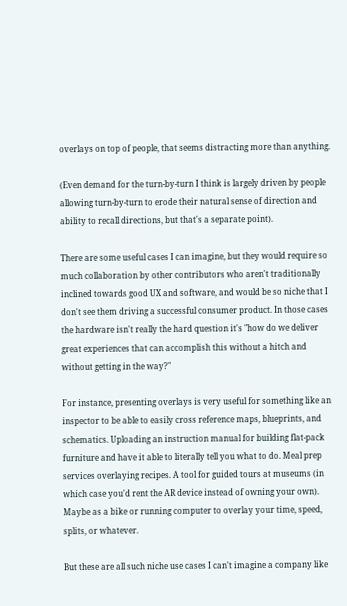overlays on top of people, that seems distracting more than anything.

(Even demand for the turn-by-turn I think is largely driven by people allowing turn-by-turn to erode their natural sense of direction and ability to recall directions, but that's a separate point).

There are some useful cases I can imagine, but they would require so much collaboration by other contributors who aren't traditionally inclined towards good UX and software, and would be so niche that I don't see them driving a successful consumer product. In those cases the hardware isn't really the hard question it's "how do we deliver great experiences that can accomplish this without a hitch and without getting in the way?"

For instance, presenting overlays is very useful for something like an inspector to be able to easily cross reference maps, blueprints, and schematics. Uploading an instruction manual for building flat-pack furniture and have it able to literally tell you what to do. Meal prep services overlaying recipes. A tool for guided tours at museums (in which case you'd rent the AR device instead of owning your own). Maybe as a bike or running computer to overlay your time, speed, splits, or whatever.

But these are all such niche use cases I can't imagine a company like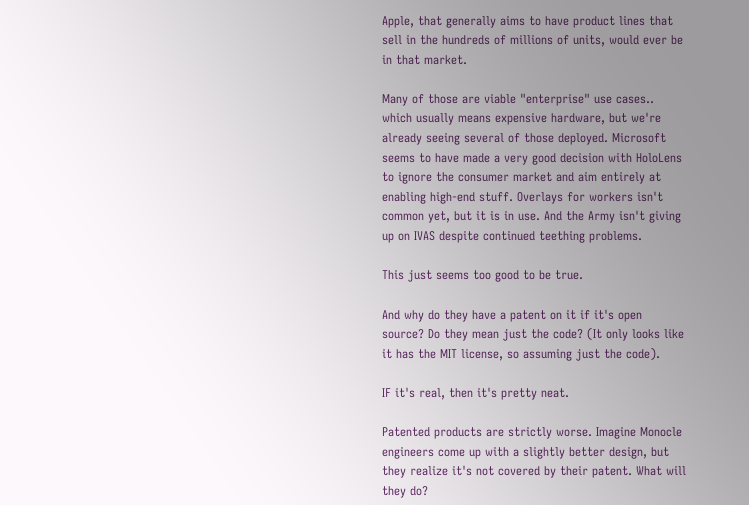Apple, that generally aims to have product lines that sell in the hundreds of millions of units, would ever be in that market.

Many of those are viable "enterprise" use cases.. which usually means expensive hardware, but we're already seeing several of those deployed. Microsoft seems to have made a very good decision with HoloLens to ignore the consumer market and aim entirely at enabling high-end stuff. Overlays for workers isn't common yet, but it is in use. And the Army isn't giving up on IVAS despite continued teething problems.

This just seems too good to be true.

And why do they have a patent on it if it's open source? Do they mean just the code? (It only looks like it has the MIT license, so assuming just the code).

IF it's real, then it's pretty neat.

Patented products are strictly worse. Imagine Monocle engineers come up with a slightly better design, but they realize it's not covered by their patent. What will they do?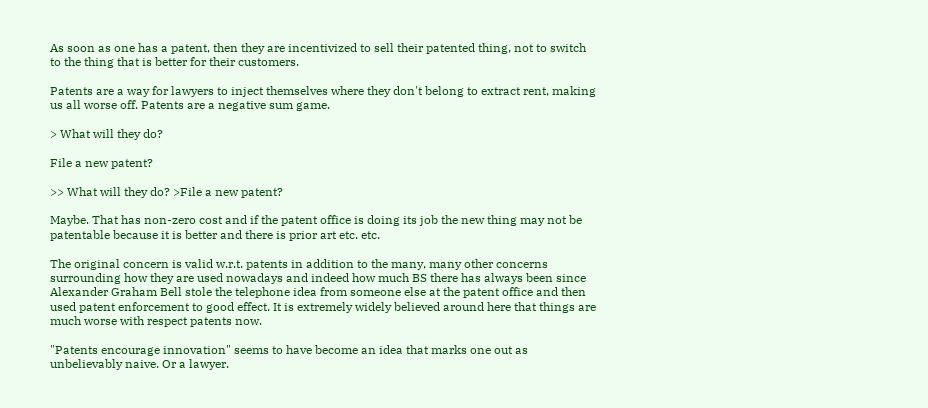As soon as one has a patent, then they are incentivized to sell their patented thing, not to switch to the thing that is better for their customers.

Patents are a way for lawyers to inject themselves where they don't belong to extract rent, making us all worse off. Patents are a negative sum game.

> What will they do?

File a new patent?

>> What will they do? >File a new patent?

Maybe. That has non-zero cost and if the patent office is doing its job the new thing may not be patentable because it is better and there is prior art etc. etc.

The original concern is valid w.r.t. patents in addition to the many, many other concerns surrounding how they are used nowadays and indeed how much BS there has always been since Alexander Graham Bell stole the telephone idea from someone else at the patent office and then used patent enforcement to good effect. It is extremely widely believed around here that things are much worse with respect patents now.

"Patents encourage innovation" seems to have become an idea that marks one out as unbelievably naive. Or a lawyer.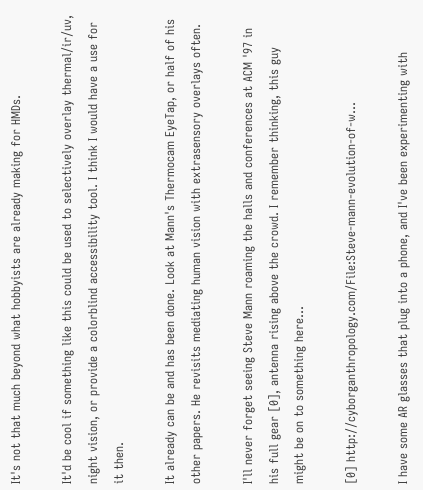It's not that much beyond what hobbyists are already making for HMDs.

It'd be cool if something like this could be used to selectively overlay thermal/ir/uv, night vision, or provide a colorblind accessibility tool. I think I would have a use for it then.

It already can be and has been done. Look at Mann's Thermocam EyeTap, or half of his other papers. He revisits mediating human vision with extrasensory overlays often.

I'll never forget seeing Steve Mann roaming the halls and conferences at ACM '97 in his full gear [0], antenna rising above the crowd. I remember thinking, this guy might be on to something here...

[0] http://cyborganthropology.com/File:Steve-mann-evolution-of-w...

I have some AR glasses that plug into a phone, and I've been experimenting with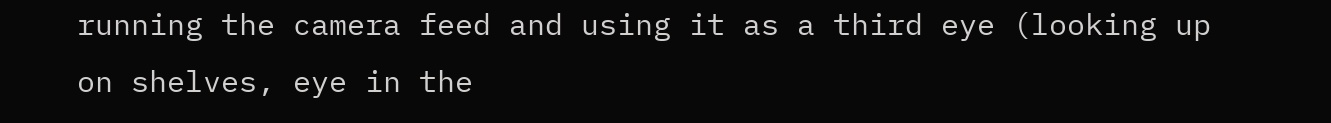running the camera feed and using it as a third eye (looking up on shelves, eye in the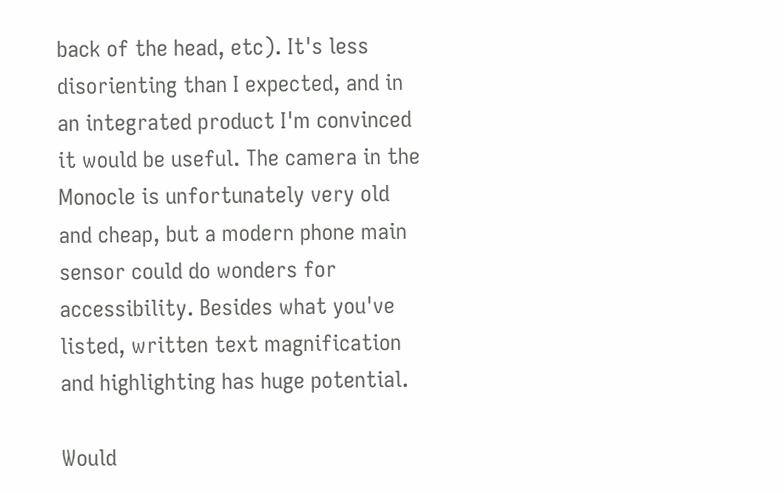back of the head, etc). It's less disorienting than I expected, and in an integrated product I'm convinced it would be useful. The camera in the Monocle is unfortunately very old and cheap, but a modern phone main sensor could do wonders for accessibility. Besides what you've listed, written text magnification and highlighting has huge potential.

Would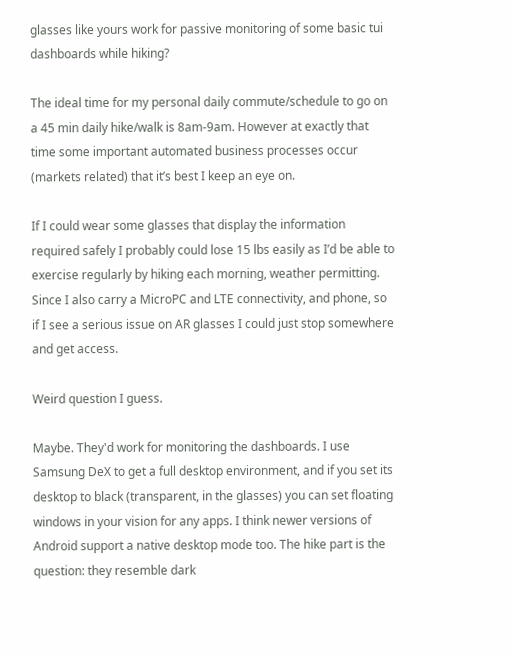glasses like yours work for passive monitoring of some basic tui dashboards while hiking?

The ideal time for my personal daily commute/schedule to go on a 45 min daily hike/walk is 8am-9am. However at exactly that time some important automated business processes occur (markets related) that it’s best I keep an eye on.

If I could wear some glasses that display the information required safely I probably could lose 15 lbs easily as I’d be able to exercise regularly by hiking each morning, weather permitting. Since I also carry a MicroPC and LTE connectivity, and phone, so if I see a serious issue on AR glasses I could just stop somewhere and get access.

Weird question I guess.

Maybe. They'd work for monitoring the dashboards. I use Samsung DeX to get a full desktop environment, and if you set its desktop to black (transparent, in the glasses) you can set floating windows in your vision for any apps. I think newer versions of Android support a native desktop mode too. The hike part is the question: they resemble dark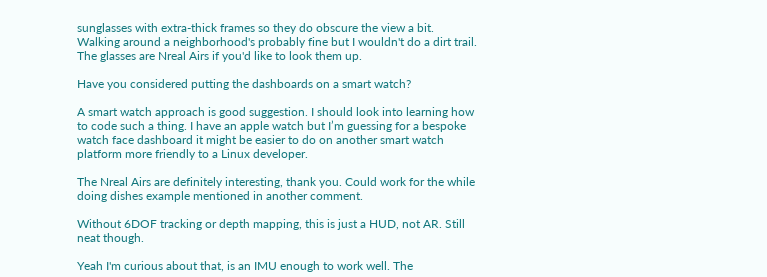sunglasses with extra-thick frames so they do obscure the view a bit. Walking around a neighborhood's probably fine but I wouldn't do a dirt trail. The glasses are Nreal Airs if you'd like to look them up.

Have you considered putting the dashboards on a smart watch?

A smart watch approach is good suggestion. I should look into learning how to code such a thing. I have an apple watch but I’m guessing for a bespoke watch face dashboard it might be easier to do on another smart watch platform more friendly to a Linux developer.

The Nreal Airs are definitely interesting, thank you. Could work for the while doing dishes example mentioned in another comment.

Without 6DOF tracking or depth mapping, this is just a HUD, not AR. Still neat though.

Yeah I'm curious about that, is an IMU enough to work well. The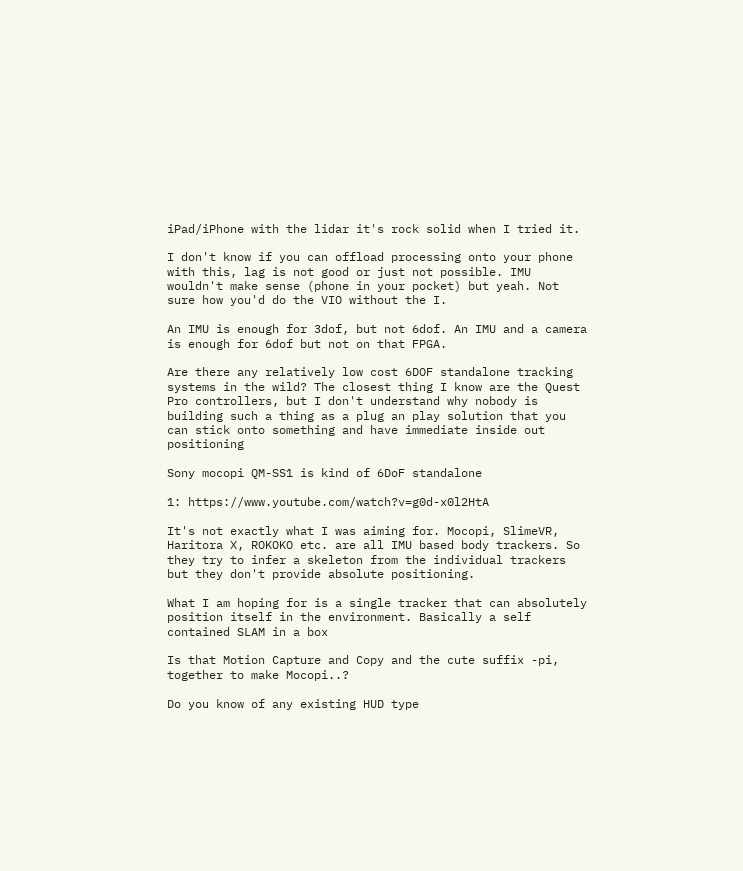iPad/iPhone with the lidar it's rock solid when I tried it.

I don't know if you can offload processing onto your phone with this, lag is not good or just not possible. IMU wouldn't make sense (phone in your pocket) but yeah. Not sure how you'd do the VIO without the I.

An IMU is enough for 3dof, but not 6dof. An IMU and a camera is enough for 6dof but not on that FPGA.

Are there any relatively low cost 6DOF standalone tracking systems in the wild? The closest thing I know are the Quest Pro controllers, but I don't understand why nobody is building such a thing as a plug an play solution that you can stick onto something and have immediate inside out positioning

Sony mocopi QM-SS1 is kind of 6DoF standalone

1: https://www.youtube.com/watch?v=g0d-x0l2HtA

It's not exactly what I was aiming for. Mocopi, SlimeVR, Haritora X, ROKOKO etc. are all IMU based body trackers. So they try to infer a skeleton from the individual trackers but they don't provide absolute positioning.

What I am hoping for is a single tracker that can absolutely position itself in the environment. Basically a self contained SLAM in a box

Is that Motion Capture and Copy and the cute suffix -pi, together to make Mocopi..?

Do you know of any existing HUD type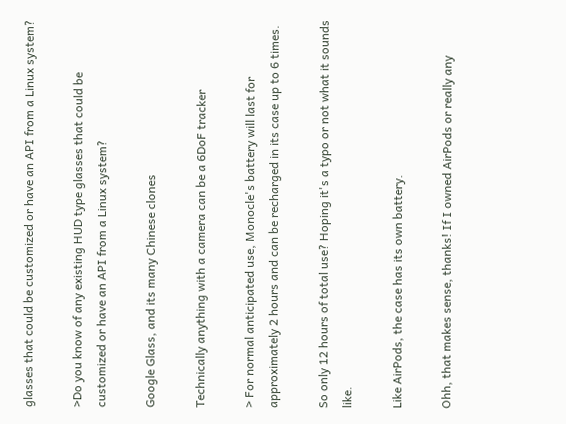glasses that could be customized or have an API from a Linux system?

>Do you know of any existing HUD type glasses that could be customized or have an API from a Linux system?

Google Glass, and its many Chinese clones

Technically anything with a camera can be a 6DoF tracker

> For normal anticipated use, Monocle's battery will last for approximately 2 hours and can be recharged in its case up to 6 times.

So only 12 hours of total use? Hoping it's a typo or not what it sounds like.

Like AirPods, the case has its own battery.

Ohh, that makes sense, thanks! If I owned AirPods or really any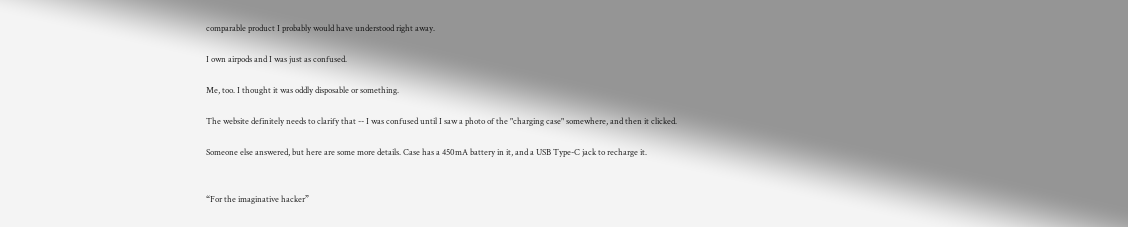comparable product I probably would have understood right away.

I own airpods and I was just as confused.

Me, too. I thought it was oddly disposable or something.

The website definitely needs to clarify that -- I was confused until I saw a photo of the "charging case" somewhere, and then it clicked.

Someone else answered, but here are some more details. Case has a 450mA battery in it, and a USB Type-C jack to recharge it.


“For the imaginative hacker”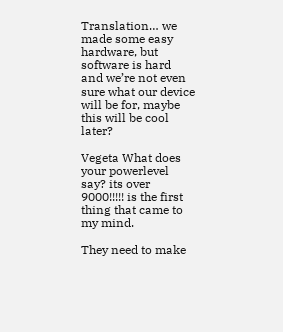Translation… we made some easy hardware, but software is hard and we’re not even sure what our device will be for, maybe this will be cool later?

Vegeta What does your powerlevel say? its over 9000!!!!! is the first thing that came to my mind.

They need to make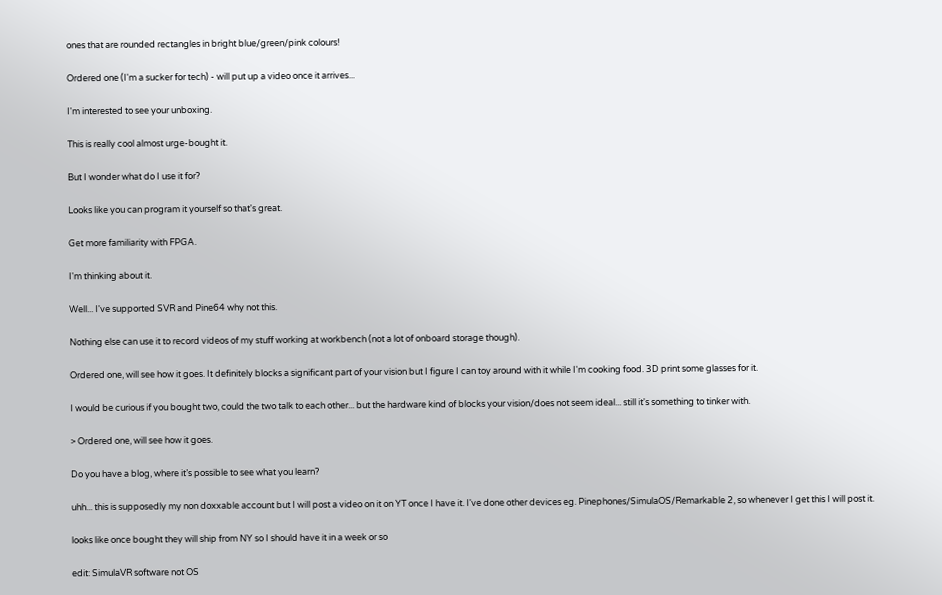ones that are rounded rectangles in bright blue/green/pink colours!

Ordered one (I'm a sucker for tech) - will put up a video once it arrives...

I'm interested to see your unboxing.

This is really cool almost urge-bought it.

But I wonder what do I use it for?

Looks like you can program it yourself so that's great.

Get more familiarity with FPGA.

I'm thinking about it.

Well... I've supported SVR and Pine64 why not this.

Nothing else can use it to record videos of my stuff working at workbench (not a lot of onboard storage though).

Ordered one, will see how it goes. It definitely blocks a significant part of your vision but I figure I can toy around with it while I'm cooking food. 3D print some glasses for it.

I would be curious if you bought two, could the two talk to each other... but the hardware kind of blocks your vision/does not seem ideal... still it's something to tinker with.

> Ordered one, will see how it goes.

Do you have a blog, where it’s possible to see what you learn?

uhh... this is supposedly my non doxxable account but I will post a video on it on YT once I have it. I've done other devices eg. Pinephones/SimulaOS/Remarkable 2, so whenever I get this I will post it.

looks like once bought they will ship from NY so I should have it in a week or so

edit: SimulaVR software not OS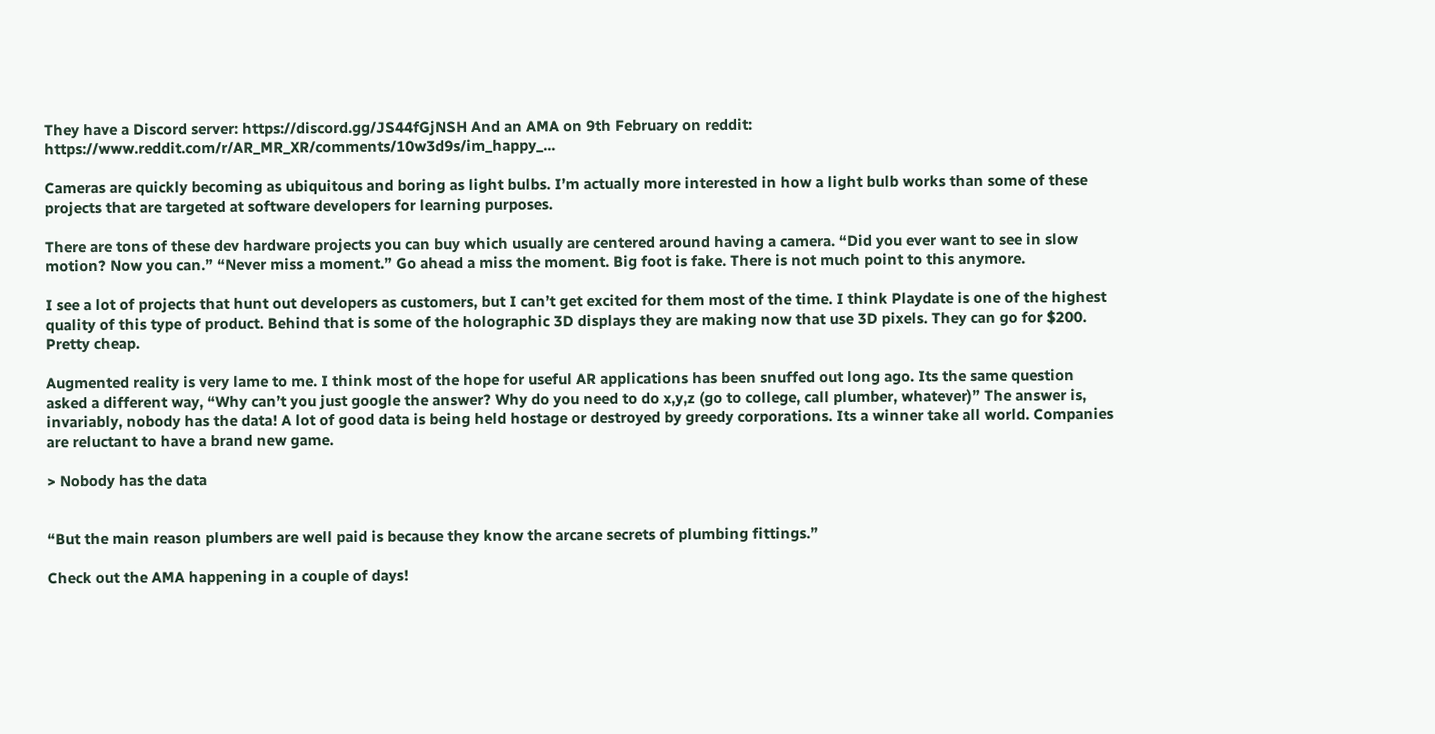They have a Discord server: https://discord.gg/JS44fGjNSH And an AMA on 9th February on reddit: https://www.reddit.com/r/AR_MR_XR/comments/10w3d9s/im_happy_...

Cameras are quickly becoming as ubiquitous and boring as light bulbs. I’m actually more interested in how a light bulb works than some of these projects that are targeted at software developers for learning purposes.

There are tons of these dev hardware projects you can buy which usually are centered around having a camera. “Did you ever want to see in slow motion? Now you can.” “Never miss a moment.” Go ahead a miss the moment. Big foot is fake. There is not much point to this anymore.

I see a lot of projects that hunt out developers as customers, but I can’t get excited for them most of the time. I think Playdate is one of the highest quality of this type of product. Behind that is some of the holographic 3D displays they are making now that use 3D pixels. They can go for $200. Pretty cheap.

Augmented reality is very lame to me. I think most of the hope for useful AR applications has been snuffed out long ago. Its the same question asked a different way, “Why can’t you just google the answer? Why do you need to do x,y,z (go to college, call plumber, whatever)” The answer is, invariably, nobody has the data! A lot of good data is being held hostage or destroyed by greedy corporations. Its a winner take all world. Companies are reluctant to have a brand new game.

> Nobody has the data


“But the main reason plumbers are well paid is because they know the arcane secrets of plumbing fittings.”

Check out the AMA happening in a couple of days!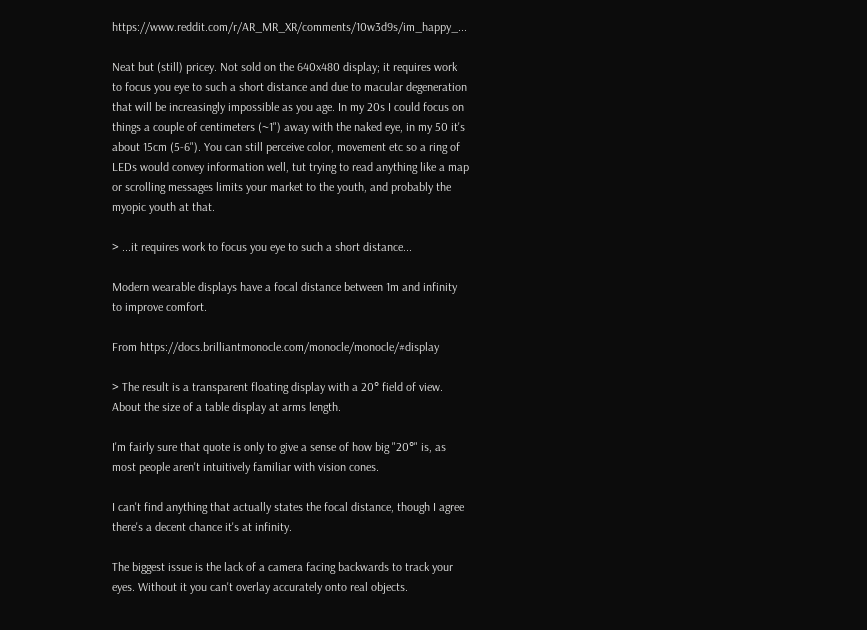https://www.reddit.com/r/AR_MR_XR/comments/10w3d9s/im_happy_...

Neat but (still) pricey. Not sold on the 640x480 display; it requires work to focus you eye to such a short distance and due to macular degeneration that will be increasingly impossible as you age. In my 20s I could focus on things a couple of centimeters (~1") away with the naked eye, in my 50 it's about 15cm (5-6"). You can still perceive color, movement etc so a ring of LEDs would convey information well, tut trying to read anything like a map or scrolling messages limits your market to the youth, and probably the myopic youth at that.

> ...it requires work to focus you eye to such a short distance...

Modern wearable displays have a focal distance between 1m and infinity to improve comfort.

From https://docs.brilliantmonocle.com/monocle/monocle/#display

> The result is a transparent floating display with a 20° field of view. About the size of a table display at arms length.

I'm fairly sure that quote is only to give a sense of how big "20°" is, as most people aren't intuitively familiar with vision cones.

I can't find anything that actually states the focal distance, though I agree there's a decent chance it's at infinity.

The biggest issue is the lack of a camera facing backwards to track your eyes. Without it you can't overlay accurately onto real objects.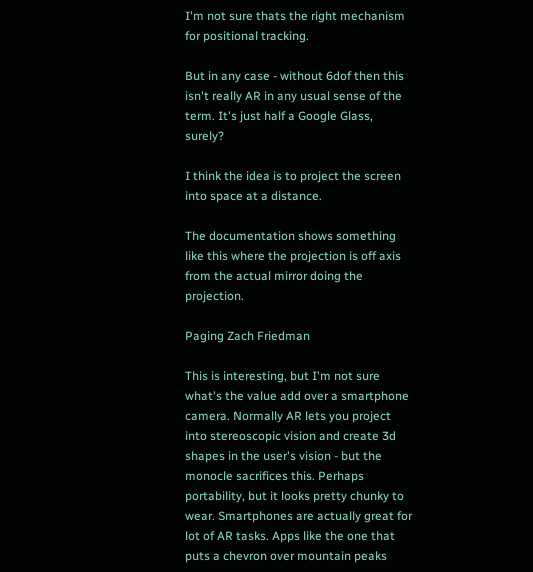I'm not sure thats the right mechanism for positional tracking.

But in any case - without 6dof then this isn't really AR in any usual sense of the term. It's just half a Google Glass, surely?

I think the idea is to project the screen into space at a distance.

The documentation shows something like this where the projection is off axis from the actual mirror doing the projection.

Paging Zach Friedman

This is interesting, but I'm not sure what's the value add over a smartphone camera. Normally AR lets you project into stereoscopic vision and create 3d shapes in the user's vision - but the monocle sacrifices this. Perhaps portability, but it looks pretty chunky to wear. Smartphones are actually great for lot of AR tasks. Apps like the one that puts a chevron over mountain peaks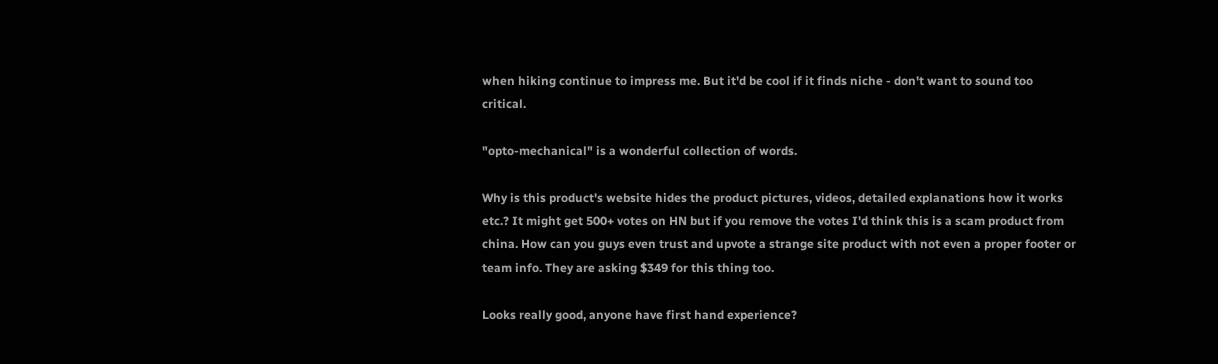when hiking continue to impress me. But it'd be cool if it finds niche - don't want to sound too critical.

"opto-mechanical" is a wonderful collection of words.

Why is this product's website hides the product pictures, videos, detailed explanations how it works etc.? It might get 500+ votes on HN but if you remove the votes I'd think this is a scam product from china. How can you guys even trust and upvote a strange site product with not even a proper footer or team info. They are asking $349 for this thing too.

Looks really good, anyone have first hand experience?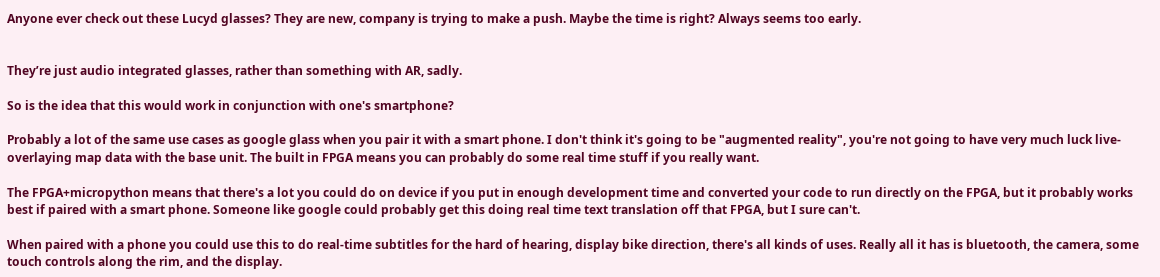Anyone ever check out these Lucyd glasses? They are new, company is trying to make a push. Maybe the time is right? Always seems too early.


They’re just audio integrated glasses, rather than something with AR, sadly.

So is the idea that this would work in conjunction with one's smartphone?

Probably a lot of the same use cases as google glass when you pair it with a smart phone. I don't think it's going to be "augmented reality", you're not going to have very much luck live-overlaying map data with the base unit. The built in FPGA means you can probably do some real time stuff if you really want.

The FPGA+micropython means that there's a lot you could do on device if you put in enough development time and converted your code to run directly on the FPGA, but it probably works best if paired with a smart phone. Someone like google could probably get this doing real time text translation off that FPGA, but I sure can't.

When paired with a phone you could use this to do real-time subtitles for the hard of hearing, display bike direction, there's all kinds of uses. Really all it has is bluetooth, the camera, some touch controls along the rim, and the display.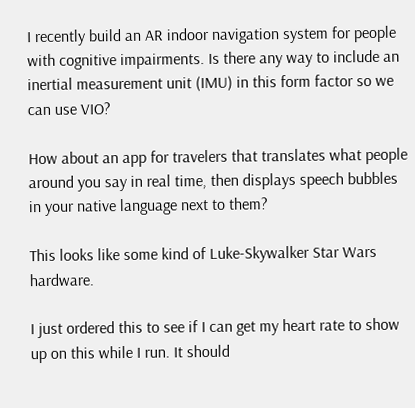I recently build an AR indoor navigation system for people with cognitive impairments. Is there any way to include an inertial measurement unit (IMU) in this form factor so we can use VIO?

How about an app for travelers that translates what people around you say in real time, then displays speech bubbles in your native language next to them?

This looks like some kind of Luke-Skywalker Star Wars hardware.

I just ordered this to see if I can get my heart rate to show up on this while I run. It should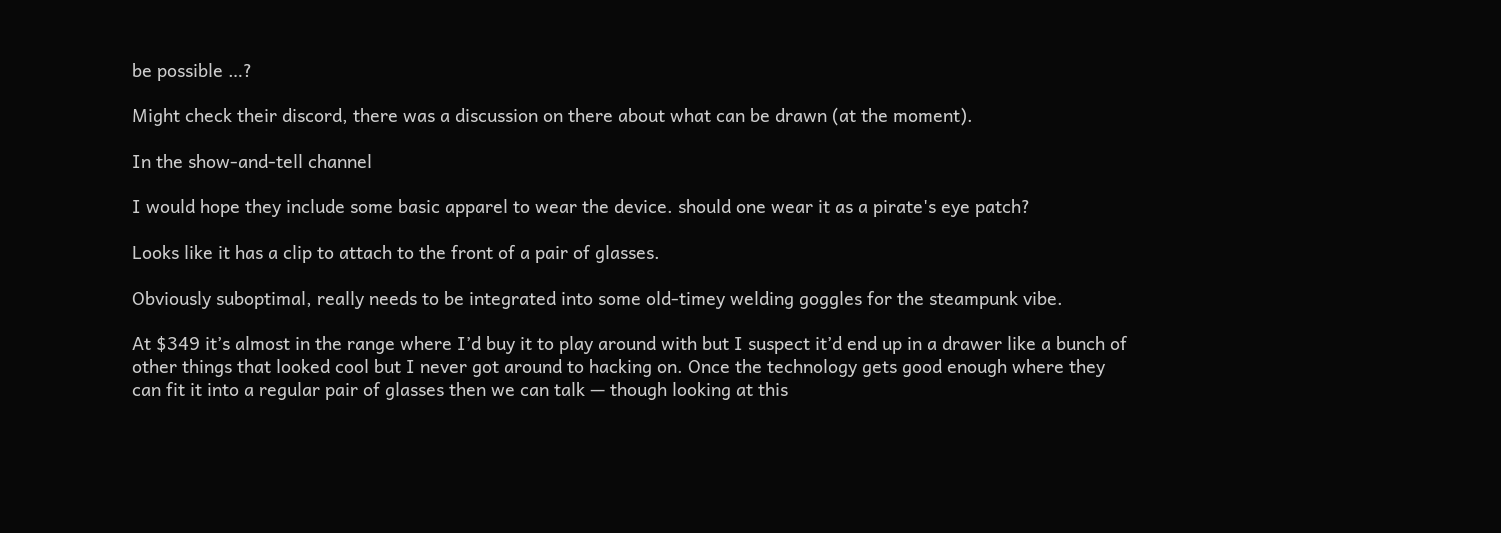be possible …?

Might check their discord, there was a discussion on there about what can be drawn (at the moment).

In the show-and-tell channel

I would hope they include some basic apparel to wear the device. should one wear it as a pirate's eye patch?

Looks like it has a clip to attach to the front of a pair of glasses.

Obviously suboptimal, really needs to be integrated into some old-timey welding goggles for the steampunk vibe.

At $349 it’s almost in the range where I’d buy it to play around with but I suspect it’d end up in a drawer like a bunch of other things that looked cool but I never got around to hacking on. Once the technology gets good enough where they can fit it into a regular pair of glasses then we can talk — though looking at this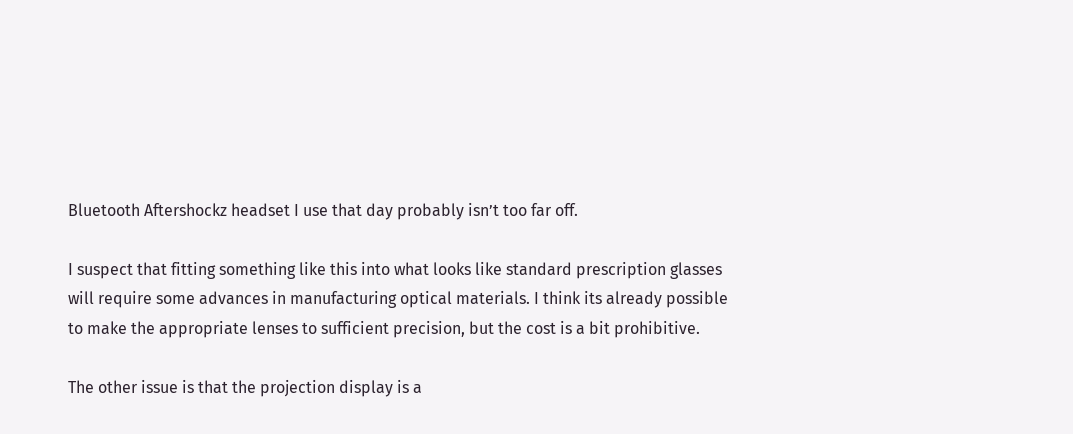Bluetooth Aftershockz headset I use that day probably isn’t too far off.

I suspect that fitting something like this into what looks like standard prescription glasses will require some advances in manufacturing optical materials. I think its already possible to make the appropriate lenses to sufficient precision, but the cost is a bit prohibitive.

The other issue is that the projection display is a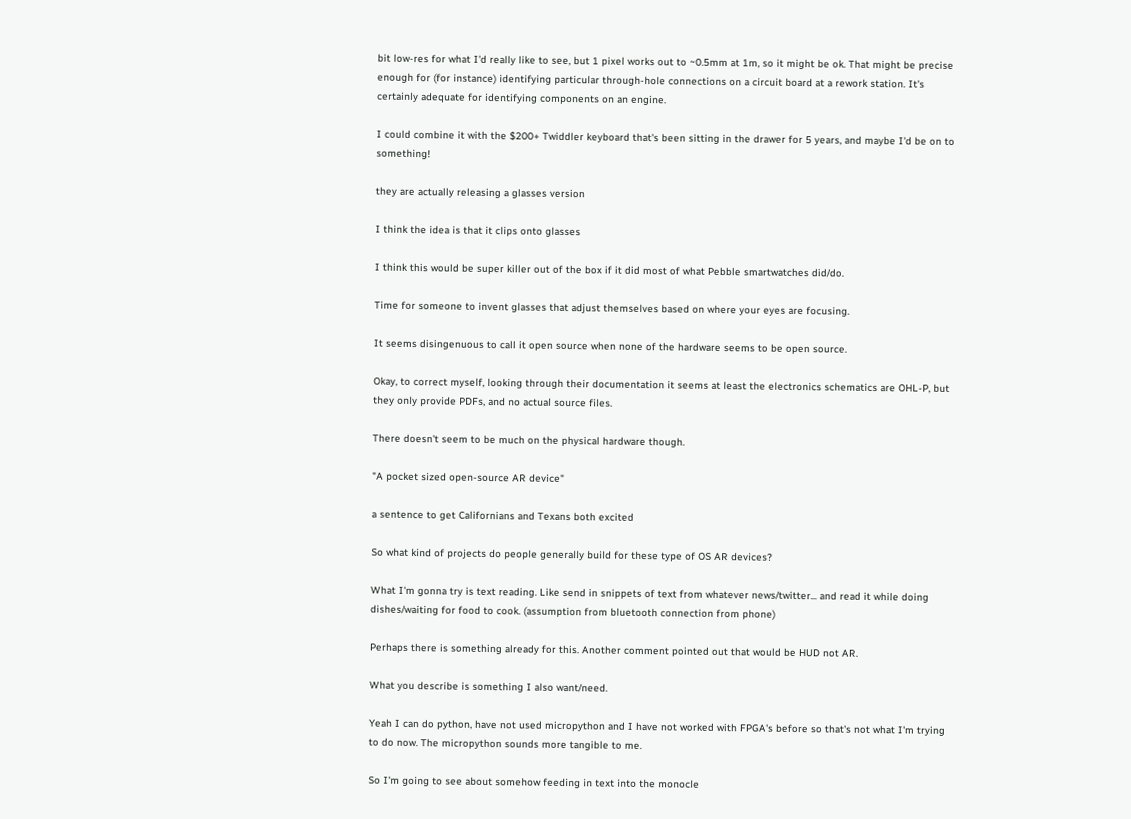bit low-res for what I'd really like to see, but 1 pixel works out to ~0.5mm at 1m, so it might be ok. That might be precise enough for (for instance) identifying particular through-hole connections on a circuit board at a rework station. It's certainly adequate for identifying components on an engine.

I could combine it with the $200+ Twiddler keyboard that's been sitting in the drawer for 5 years, and maybe I'd be on to something!

they are actually releasing a glasses version

I think the idea is that it clips onto glasses

I think this would be super killer out of the box if it did most of what Pebble smartwatches did/do.

Time for someone to invent glasses that adjust themselves based on where your eyes are focusing.

It seems disingenuous to call it open source when none of the hardware seems to be open source.

Okay, to correct myself, looking through their documentation it seems at least the electronics schematics are OHL-P, but they only provide PDFs, and no actual source files.

There doesn't seem to be much on the physical hardware though.

"A pocket sized open-source AR device"

a sentence to get Californians and Texans both excited

So what kind of projects do people generally build for these type of OS AR devices?

What I'm gonna try is text reading. Like send in snippets of text from whatever news/twitter... and read it while doing dishes/waiting for food to cook. (assumption from bluetooth connection from phone)

Perhaps there is something already for this. Another comment pointed out that would be HUD not AR.

What you describe is something I also want/need.

Yeah I can do python, have not used micropython and I have not worked with FPGA's before so that's not what I'm trying to do now. The micropython sounds more tangible to me.

So I'm going to see about somehow feeding in text into the monocle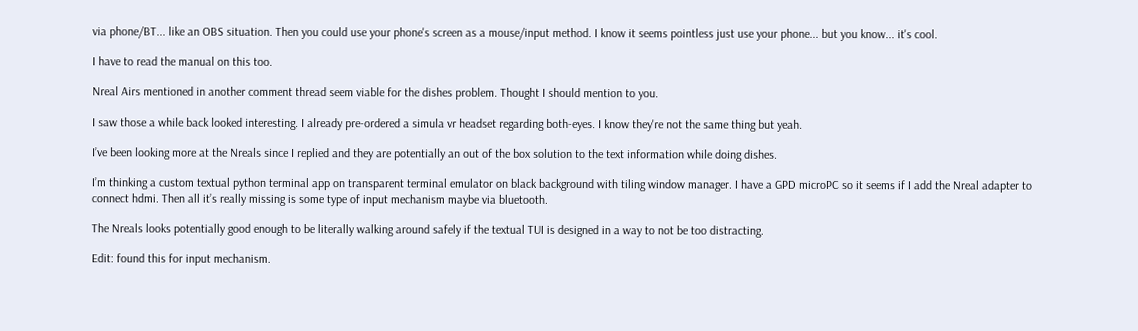via phone/BT... like an OBS situation. Then you could use your phone's screen as a mouse/input method. I know it seems pointless just use your phone... but you know... it's cool.

I have to read the manual on this too.

Nreal Airs mentioned in another comment thread seem viable for the dishes problem. Thought I should mention to you.

I saw those a while back looked interesting. I already pre-ordered a simula vr headset regarding both-eyes. I know they're not the same thing but yeah.

I’ve been looking more at the Nreals since I replied and they are potentially an out of the box solution to the text information while doing dishes.

I’m thinking a custom textual python terminal app on transparent terminal emulator on black background with tiling window manager. I have a GPD microPC so it seems if I add the Nreal adapter to connect hdmi. Then all it’s really missing is some type of input mechanism maybe via bluetooth.

The Nreals looks potentially good enough to be literally walking around safely if the textual TUI is designed in a way to not be too distracting.

Edit: found this for input mechanism.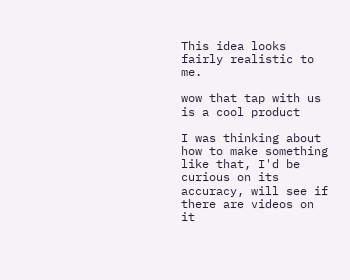This idea looks fairly realistic to me.

wow that tap with us is a cool product

I was thinking about how to make something like that, I'd be curious on its accuracy, will see if there are videos on it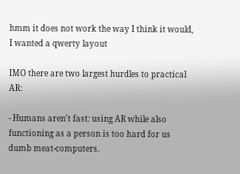hmm it does not work the way I think it would, I wanted a qwerty layout

IMO there are two largest hurdles to practical AR:

- Humans aren't fast: using AR while also functioning as a person is too hard for us dumb meat-computers.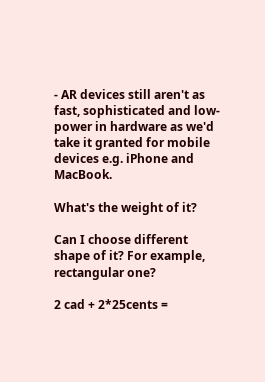- AR devices still aren't as fast, sophisticated and low-power in hardware as we'd take it granted for mobile devices e.g. iPhone and MacBook.

What's the weight of it?

Can I choose different shape of it? For example, rectangular one?

2 cad + 2*25cents =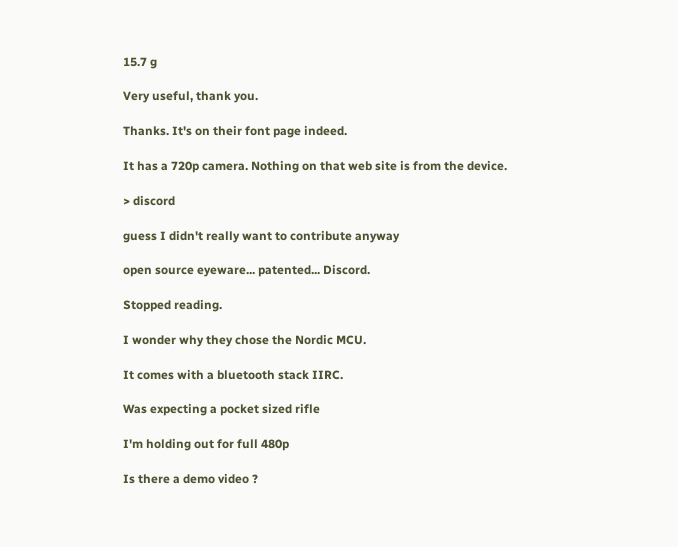15.7 g

Very useful, thank you.

Thanks. It's on their font page indeed.

It has a 720p camera. Nothing on that web site is from the device.

> discord

guess I didn't really want to contribute anyway

open source eyeware... patented... Discord.

Stopped reading.

I wonder why they chose the Nordic MCU.

It comes with a bluetooth stack IIRC.

Was expecting a pocket sized rifle

I'm holding out for full 480p

Is there a demo video ?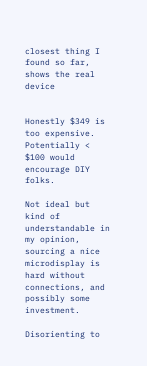closest thing I found so far, shows the real device


Honestly $349 is too expensive. Potentially < $100 would encourage DIY folks.

Not ideal but kind of understandable in my opinion, sourcing a nice microdisplay is hard without connections, and possibly some investment.

Disorienting to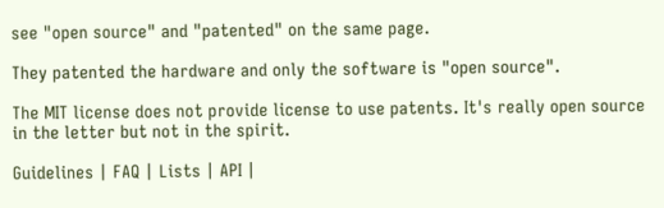see "open source" and "patented" on the same page.

They patented the hardware and only the software is "open source".

The MIT license does not provide license to use patents. It's really open source in the letter but not in the spirit.

Guidelines | FAQ | Lists | API |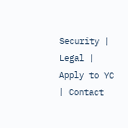Security | Legal | Apply to YC | Contact